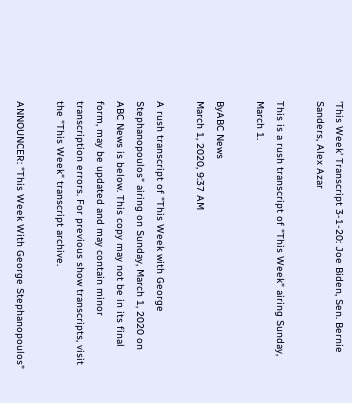'This Week' Transcript 3-1-20: Joe Biden, Sen. Bernie Sanders, Alex Azar

This is a rush transcript of "This Week" airing Sunday, March 1.

ByABC News
March 1, 2020, 9:37 AM

A rush transcript of "This Week with George Stephanopoulos" airing on Sunday, March 1, 2020 on ABC News is below. This copy may not be in its final form, may be updated and may contain minor transcription errors. For previous show transcripts, visit the "This Week" transcript archive.

ANNOUNCER: "This Week With George Stephanopoulos"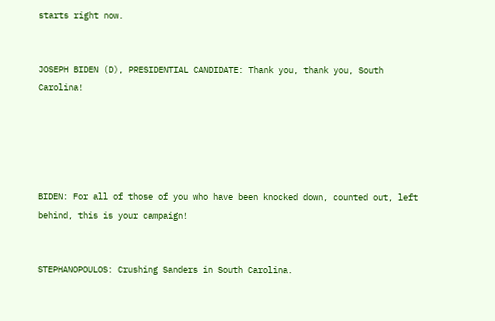starts right now.


JOSEPH BIDEN (D), PRESIDENTIAL CANDIDATE: Thank you, thank you, South Carolina!





BIDEN: For all of those of you who have been knocked down, counted out, left behind, this is your campaign!


STEPHANOPOULOS: Crushing Sanders in South Carolina.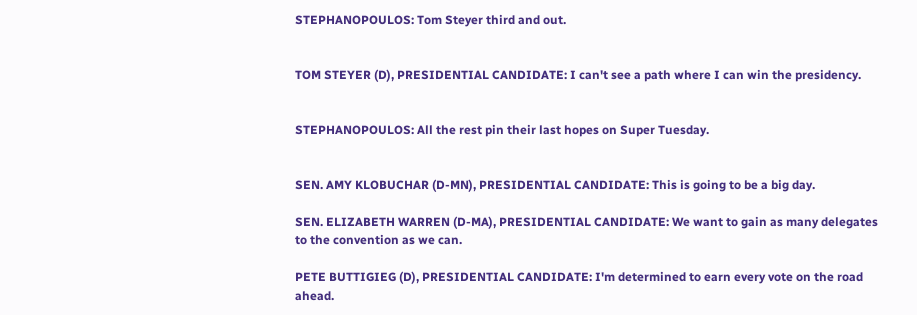STEPHANOPOULOS: Tom Steyer third and out.


TOM STEYER (D), PRESIDENTIAL CANDIDATE: I can't see a path where I can win the presidency.


STEPHANOPOULOS: All the rest pin their last hopes on Super Tuesday.


SEN. AMY KLOBUCHAR (D-MN), PRESIDENTIAL CANDIDATE: This is going to be a big day.

SEN. ELIZABETH WARREN (D-MA), PRESIDENTIAL CANDIDATE: We want to gain as many delegates to the convention as we can.

PETE BUTTIGIEG (D), PRESIDENTIAL CANDIDATE: I'm determined to earn every vote on the road ahead.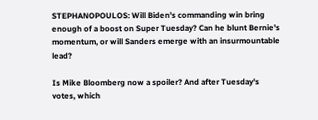STEPHANOPOULOS: Will Biden's commanding win bring enough of a boost on Super Tuesday? Can he blunt Bernie's momentum, or will Sanders emerge with an insurmountable lead?

Is Mike Bloomberg now a spoiler? And after Tuesday's votes, which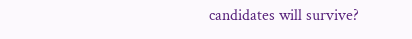candidates will survive?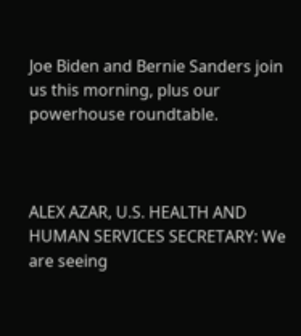Joe Biden and Bernie Sanders join us this morning, plus our powerhouse roundtable.



ALEX AZAR, U.S. HEALTH AND HUMAN SERVICES SECRETARY: We are seeing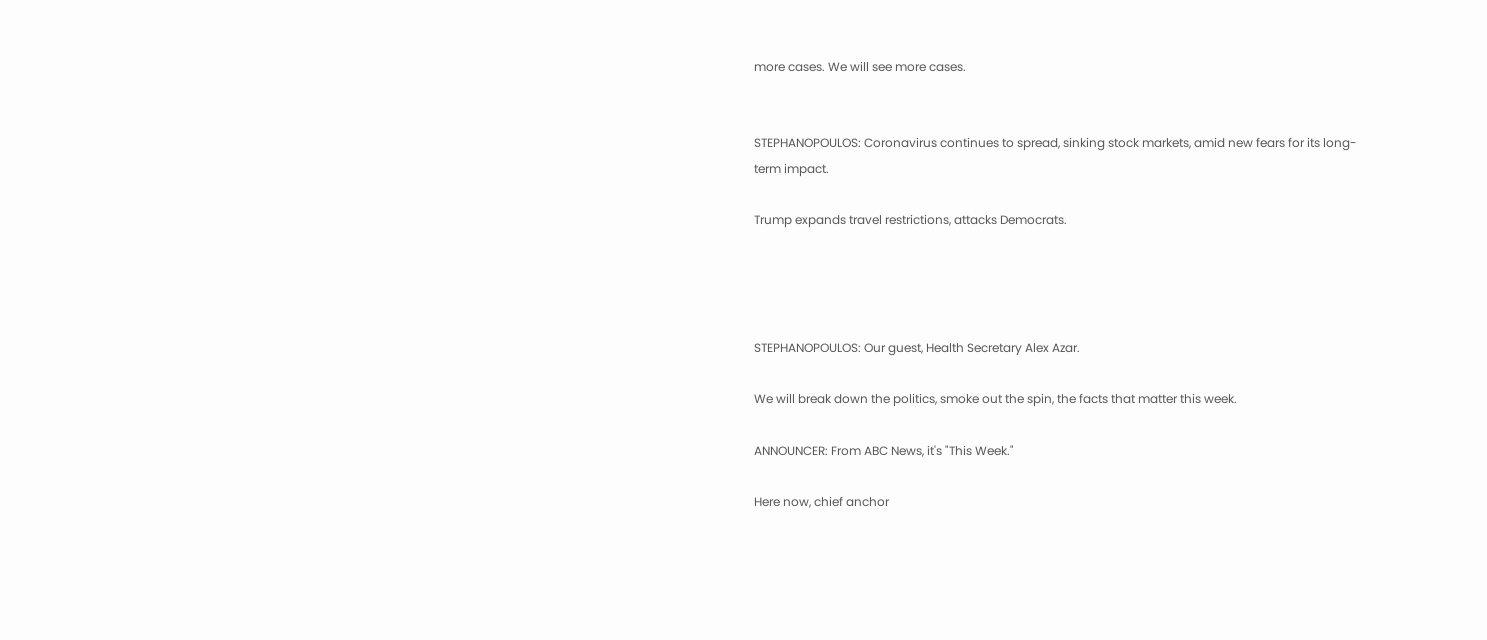more cases. We will see more cases.


STEPHANOPOULOS: Coronavirus continues to spread, sinking stock markets, amid new fears for its long-term impact.

Trump expands travel restrictions, attacks Democrats.




STEPHANOPOULOS: Our guest, Health Secretary Alex Azar.

We will break down the politics, smoke out the spin, the facts that matter this week.

ANNOUNCER: From ABC News, it's "This Week."

Here now, chief anchor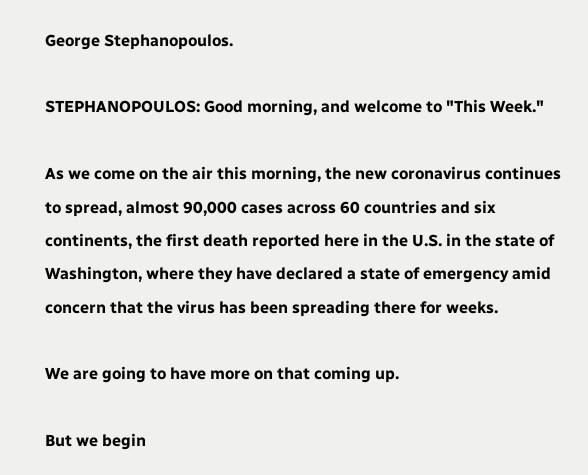George Stephanopoulos.

STEPHANOPOULOS: Good morning, and welcome to "This Week."

As we come on the air this morning, the new coronavirus continues to spread, almost 90,000 cases across 60 countries and six continents, the first death reported here in the U.S. in the state of Washington, where they have declared a state of emergency amid concern that the virus has been spreading there for weeks.

We are going to have more on that coming up.

But we begin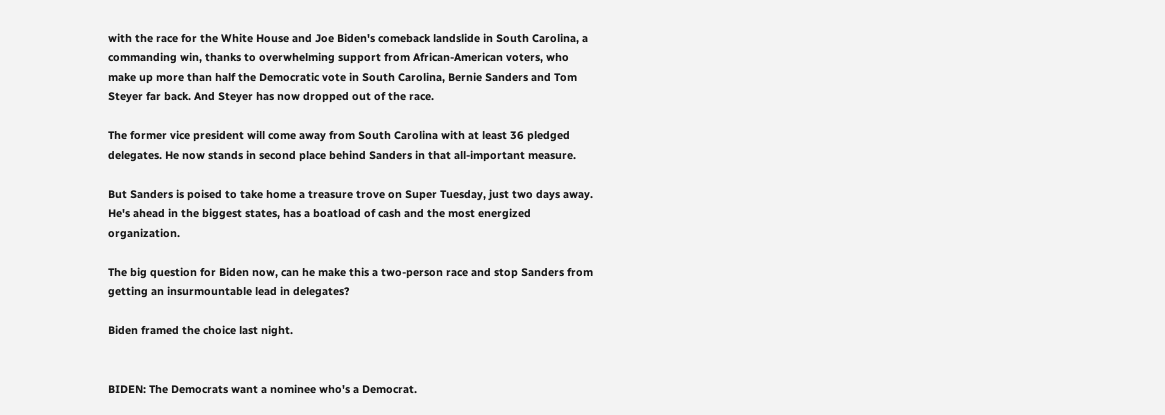with the race for the White House and Joe Biden's comeback landslide in South Carolina, a commanding win, thanks to overwhelming support from African-American voters, who make up more than half the Democratic vote in South Carolina, Bernie Sanders and Tom Steyer far back. And Steyer has now dropped out of the race.

The former vice president will come away from South Carolina with at least 36 pledged delegates. He now stands in second place behind Sanders in that all-important measure.

But Sanders is poised to take home a treasure trove on Super Tuesday, just two days away. He's ahead in the biggest states, has a boatload of cash and the most energized organization.

The big question for Biden now, can he make this a two-person race and stop Sanders from getting an insurmountable lead in delegates?

Biden framed the choice last night.


BIDEN: The Democrats want a nominee who's a Democrat.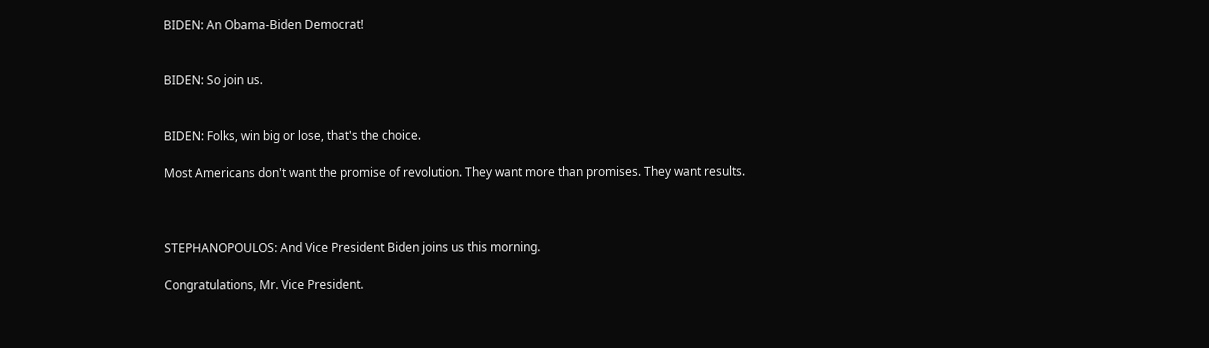BIDEN: An Obama-Biden Democrat!


BIDEN: So join us.


BIDEN: Folks, win big or lose, that's the choice.

Most Americans don't want the promise of revolution. They want more than promises. They want results.



STEPHANOPOULOS: And Vice President Biden joins us this morning.

Congratulations, Mr. Vice President.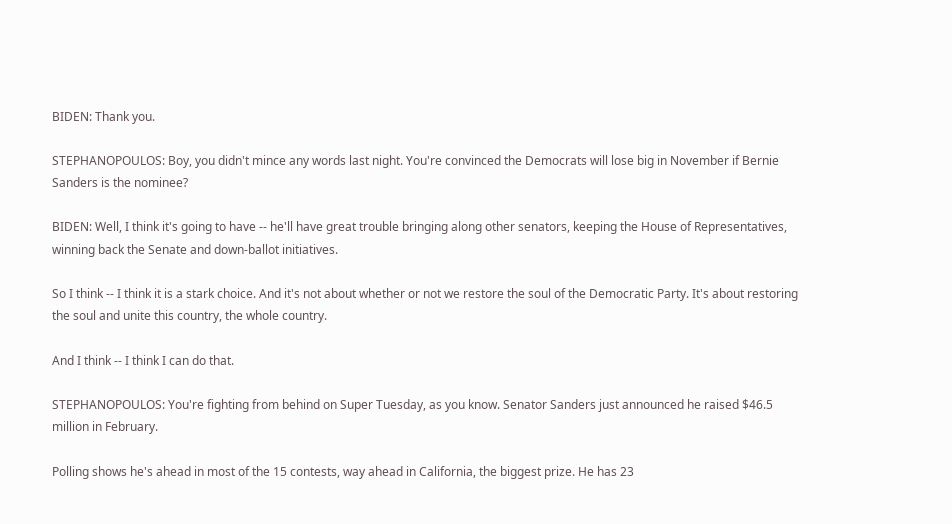BIDEN: Thank you.

STEPHANOPOULOS: Boy, you didn't mince any words last night. You're convinced the Democrats will lose big in November if Bernie Sanders is the nominee?

BIDEN: Well, I think it's going to have -- he'll have great trouble bringing along other senators, keeping the House of Representatives, winning back the Senate and down-ballot initiatives.

So I think -- I think it is a stark choice. And it's not about whether or not we restore the soul of the Democratic Party. It's about restoring the soul and unite this country, the whole country.

And I think -- I think I can do that.

STEPHANOPOULOS: You're fighting from behind on Super Tuesday, as you know. Senator Sanders just announced he raised $46.5 million in February.

Polling shows he's ahead in most of the 15 contests, way ahead in California, the biggest prize. He has 23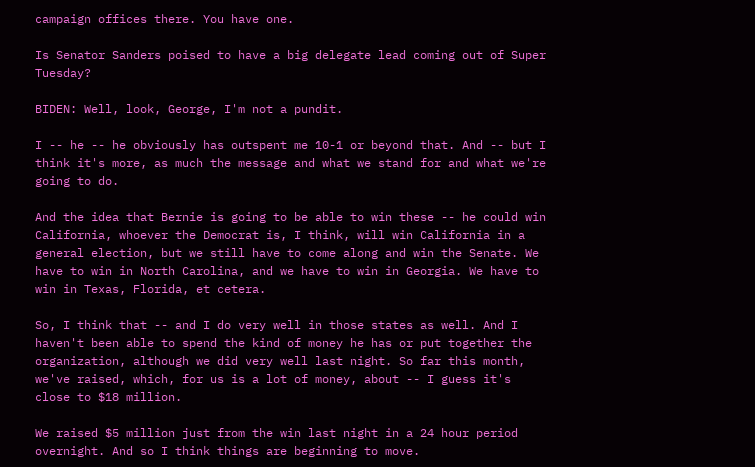campaign offices there. You have one.

Is Senator Sanders poised to have a big delegate lead coming out of Super Tuesday?

BIDEN: Well, look, George, I'm not a pundit.

I -- he -- he obviously has outspent me 10-1 or beyond that. And -- but I think it's more, as much the message and what we stand for and what we're going to do.

And the idea that Bernie is going to be able to win these -- he could win California, whoever the Democrat is, I think, will win California in a general election, but we still have to come along and win the Senate. We have to win in North Carolina, and we have to win in Georgia. We have to win in Texas, Florida, et cetera.

So, I think that -- and I do very well in those states as well. And I haven't been able to spend the kind of money he has or put together the organization, although we did very well last night. So far this month, we've raised, which, for us is a lot of money, about -- I guess it's close to $18 million.

We raised $5 million just from the win last night in a 24 hour period overnight. And so I think things are beginning to move.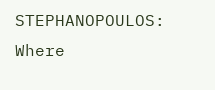STEPHANOPOULOS: Where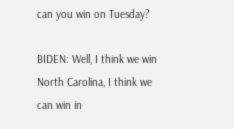can you win on Tuesday?

BIDEN: Well, I think we win North Carolina, I think we can win in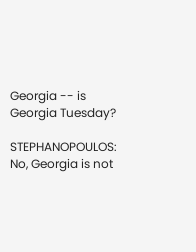Georgia -- is Georgia Tuesday?

STEPHANOPOULOS: No, Georgia is not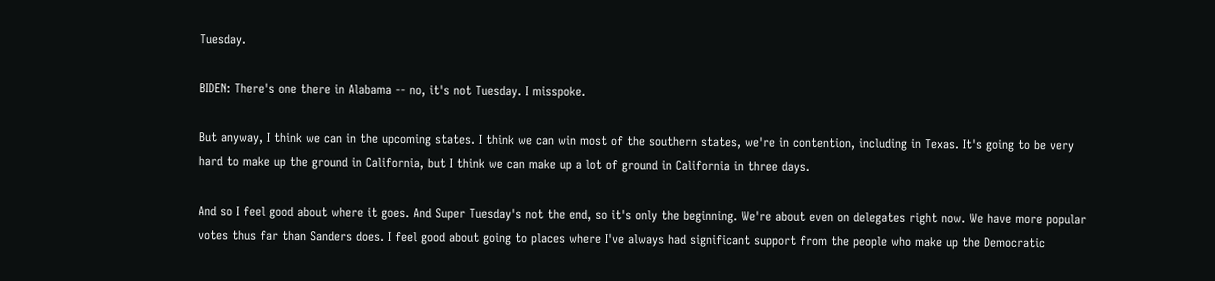Tuesday.

BIDEN: There's one there in Alabama -- no, it's not Tuesday. I misspoke.

But anyway, I think we can in the upcoming states. I think we can win most of the southern states, we're in contention, including in Texas. It's going to be very hard to make up the ground in California, but I think we can make up a lot of ground in California in three days.

And so I feel good about where it goes. And Super Tuesday's not the end, so it's only the beginning. We're about even on delegates right now. We have more popular votes thus far than Sanders does. I feel good about going to places where I've always had significant support from the people who make up the Democratic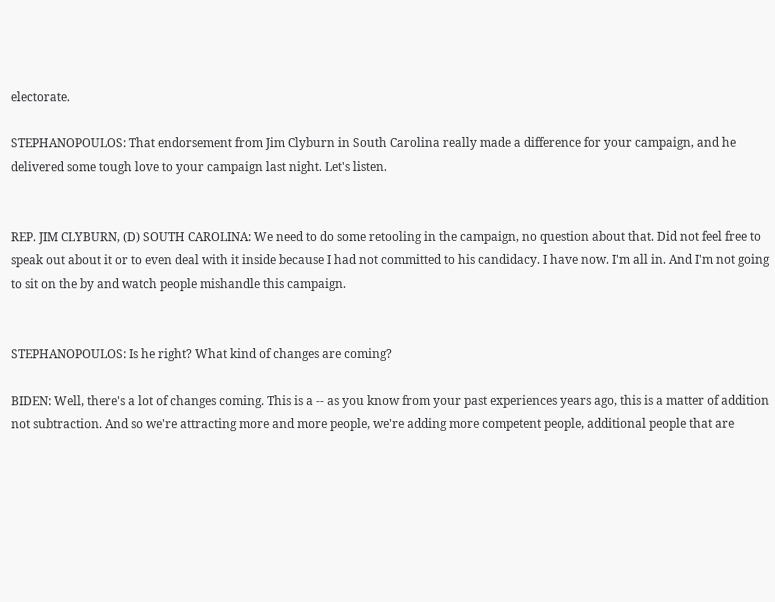electorate.

STEPHANOPOULOS: That endorsement from Jim Clyburn in South Carolina really made a difference for your campaign, and he delivered some tough love to your campaign last night. Let's listen.


REP. JIM CLYBURN, (D) SOUTH CAROLINA: We need to do some retooling in the campaign, no question about that. Did not feel free to speak out about it or to even deal with it inside because I had not committed to his candidacy. I have now. I'm all in. And I'm not going to sit on the by and watch people mishandle this campaign.


STEPHANOPOULOS: Is he right? What kind of changes are coming?

BIDEN: Well, there's a lot of changes coming. This is a -- as you know from your past experiences years ago, this is a matter of addition not subtraction. And so we're attracting more and more people, we're adding more competent people, additional people that are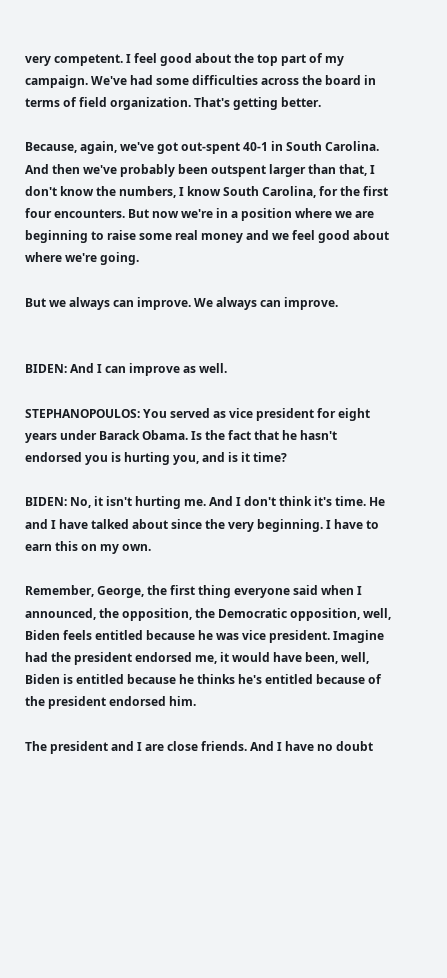very competent. I feel good about the top part of my campaign. We've had some difficulties across the board in terms of field organization. That's getting better.

Because, again, we've got out-spent 40-1 in South Carolina. And then we've probably been outspent larger than that, I don't know the numbers, I know South Carolina, for the first four encounters. But now we're in a position where we are beginning to raise some real money and we feel good about where we're going.

But we always can improve. We always can improve.


BIDEN: And I can improve as well.

STEPHANOPOULOS: You served as vice president for eight years under Barack Obama. Is the fact that he hasn't endorsed you is hurting you, and is it time?

BIDEN: No, it isn't hurting me. And I don't think it's time. He and I have talked about since the very beginning. I have to earn this on my own.

Remember, George, the first thing everyone said when I announced, the opposition, the Democratic opposition, well, Biden feels entitled because he was vice president. Imagine had the president endorsed me, it would have been, well, Biden is entitled because he thinks he's entitled because of the president endorsed him.

The president and I are close friends. And I have no doubt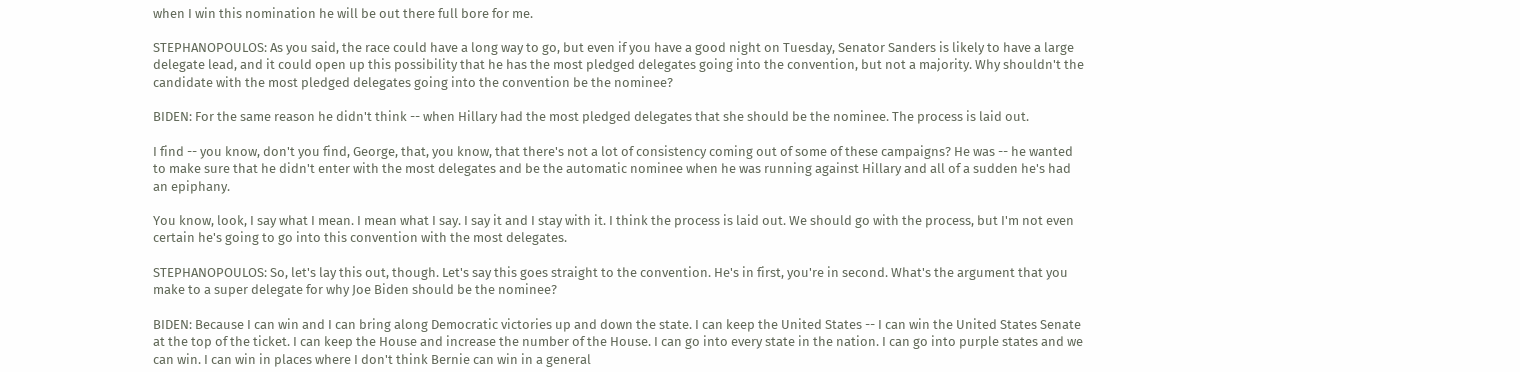when I win this nomination he will be out there full bore for me.

STEPHANOPOULOS: As you said, the race could have a long way to go, but even if you have a good night on Tuesday, Senator Sanders is likely to have a large delegate lead, and it could open up this possibility that he has the most pledged delegates going into the convention, but not a majority. Why shouldn't the candidate with the most pledged delegates going into the convention be the nominee?

BIDEN: For the same reason he didn't think -- when Hillary had the most pledged delegates that she should be the nominee. The process is laid out.

I find -- you know, don't you find, George, that, you know, that there's not a lot of consistency coming out of some of these campaigns? He was -- he wanted to make sure that he didn't enter with the most delegates and be the automatic nominee when he was running against Hillary and all of a sudden he's had an epiphany.

You know, look, I say what I mean. I mean what I say. I say it and I stay with it. I think the process is laid out. We should go with the process, but I'm not even certain he's going to go into this convention with the most delegates.

STEPHANOPOULOS: So, let's lay this out, though. Let's say this goes straight to the convention. He's in first, you're in second. What's the argument that you make to a super delegate for why Joe Biden should be the nominee?

BIDEN: Because I can win and I can bring along Democratic victories up and down the state. I can keep the United States -- I can win the United States Senate at the top of the ticket. I can keep the House and increase the number of the House. I can go into every state in the nation. I can go into purple states and we can win. I can win in places where I don't think Bernie can win in a general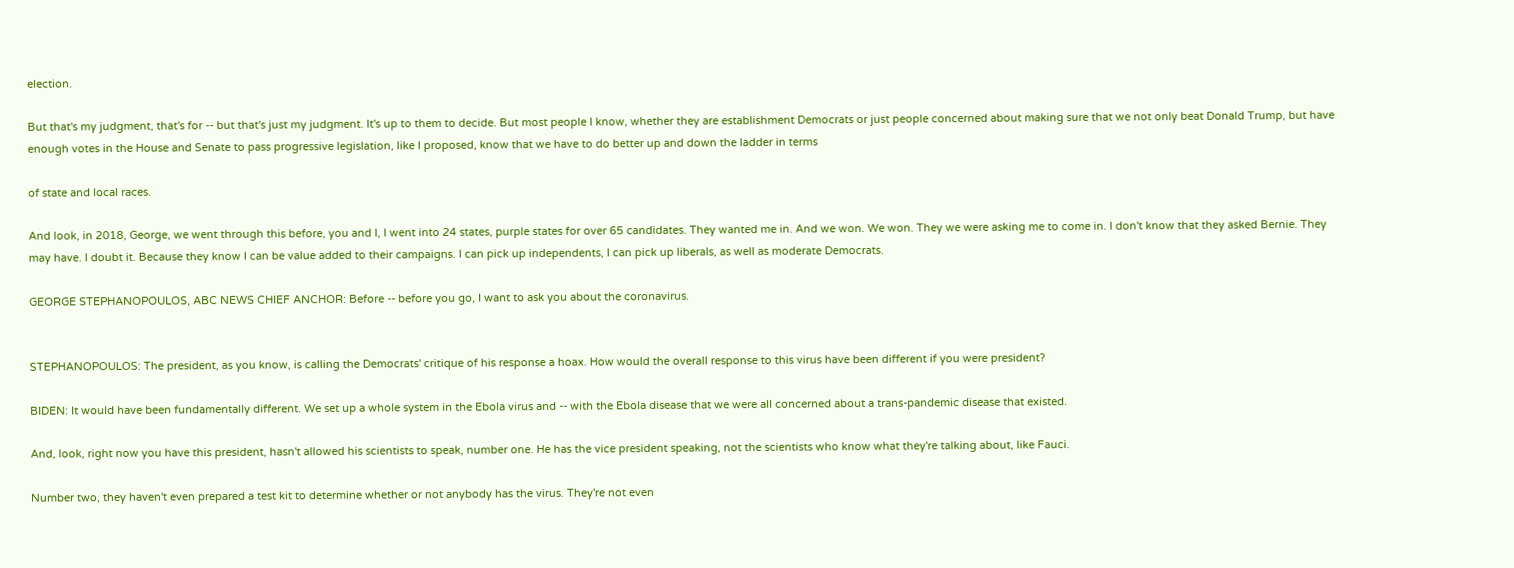election.

But that's my judgment, that's for -- but that's just my judgment. It's up to them to decide. But most people I know, whether they are establishment Democrats or just people concerned about making sure that we not only beat Donald Trump, but have enough votes in the House and Senate to pass progressive legislation, like I proposed, know that we have to do better up and down the ladder in terms

of state and local races.

And look, in 2018, George, we went through this before, you and I, I went into 24 states, purple states for over 65 candidates. They wanted me in. And we won. We won. They we were asking me to come in. I don't know that they asked Bernie. They may have. I doubt it. Because they know I can be value added to their campaigns. I can pick up independents, I can pick up liberals, as well as moderate Democrats.

GEORGE STEPHANOPOULOS, ABC NEWS CHIEF ANCHOR: Before -- before you go, I want to ask you about the coronavirus.


STEPHANOPOULOS: The president, as you know, is calling the Democrats' critique of his response a hoax. How would the overall response to this virus have been different if you were president?

BIDEN: It would have been fundamentally different. We set up a whole system in the Ebola virus and -- with the Ebola disease that we were all concerned about a trans-pandemic disease that existed.

And, look, right now you have this president, hasn't allowed his scientists to speak, number one. He has the vice president speaking, not the scientists who know what they're talking about, like Fauci.

Number two, they haven't even prepared a test kit to determine whether or not anybody has the virus. They're not even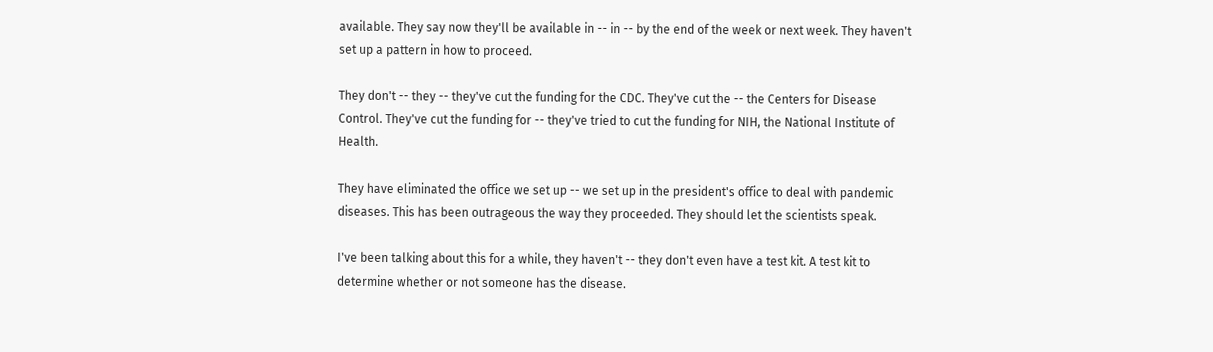available. They say now they'll be available in -- in -- by the end of the week or next week. They haven't set up a pattern in how to proceed.

They don't -- they -- they've cut the funding for the CDC. They've cut the -- the Centers for Disease Control. They've cut the funding for -- they've tried to cut the funding for NIH, the National Institute of Health.

They have eliminated the office we set up -- we set up in the president's office to deal with pandemic diseases. This has been outrageous the way they proceeded. They should let the scientists speak.

I've been talking about this for a while, they haven't -- they don't even have a test kit. A test kit to determine whether or not someone has the disease.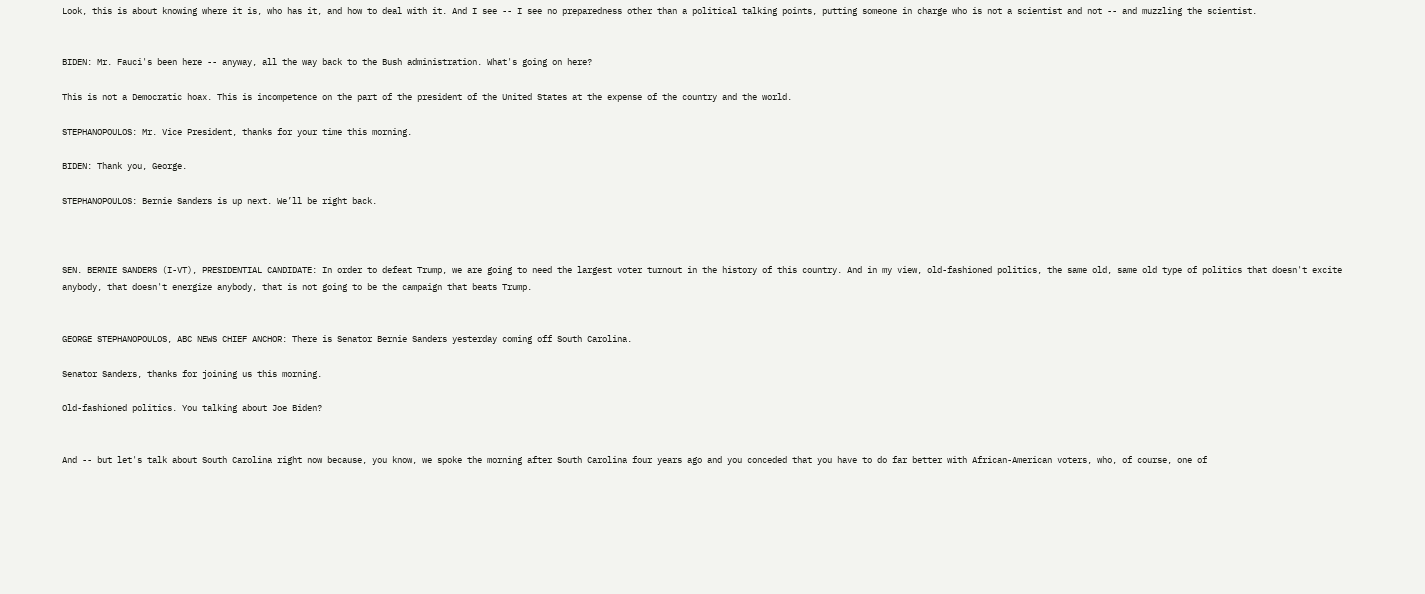Look, this is about knowing where it is, who has it, and how to deal with it. And I see -- I see no preparedness other than a political talking points, putting someone in charge who is not a scientist and not -- and muzzling the scientist.


BIDEN: Mr. Fauci's been here -- anyway, all the way back to the Bush administration. What's going on here?

This is not a Democratic hoax. This is incompetence on the part of the president of the United States at the expense of the country and the world.

STEPHANOPOULOS: Mr. Vice President, thanks for your time this morning.

BIDEN: Thank you, George.

STEPHANOPOULOS: Bernie Sanders is up next. We’ll be right back.



SEN. BERNIE SANDERS (I-VT), PRESIDENTIAL CANDIDATE: In order to defeat Trump, we are going to need the largest voter turnout in the history of this country. And in my view, old-fashioned politics, the same old, same old type of politics that doesn't excite anybody, that doesn't energize anybody, that is not going to be the campaign that beats Trump.


GEORGE STEPHANOPOULOS, ABC NEWS CHIEF ANCHOR: There is Senator Bernie Sanders yesterday coming off South Carolina.

Senator Sanders, thanks for joining us this morning.

Old-fashioned politics. You talking about Joe Biden?


And -- but let's talk about South Carolina right now because, you know, we spoke the morning after South Carolina four years ago and you conceded that you have to do far better with African-American voters, who, of course, one of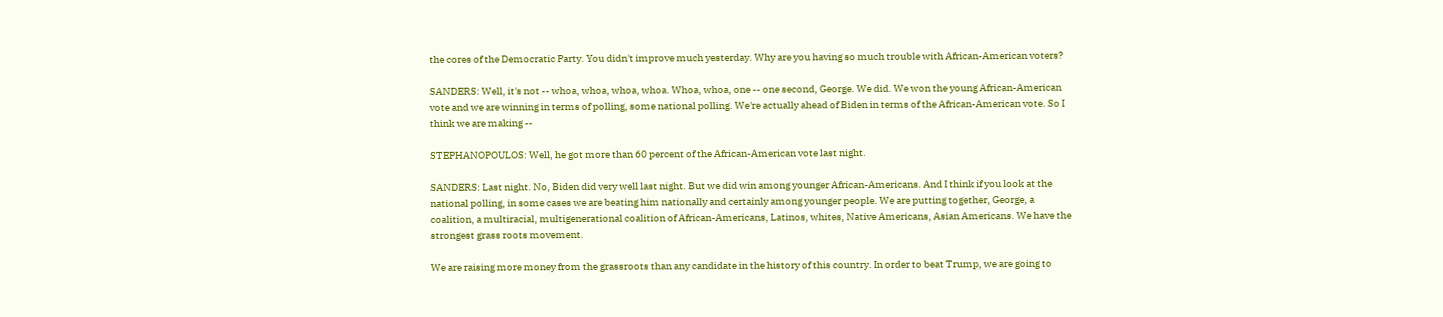the cores of the Democratic Party. You didn't improve much yesterday. Why are you having so much trouble with African-American voters?

SANDERS: Well, it's not -- whoa, whoa, whoa, whoa. Whoa, whoa, one -- one second, George. We did. We won the young African-American vote and we are winning in terms of polling, some national polling. We're actually ahead of Biden in terms of the African-American vote. So I think we are making --

STEPHANOPOULOS: Well, he got more than 60 percent of the African-American vote last night.

SANDERS: Last night. No, Biden did very well last night. But we did win among younger African-Americans. And I think if you look at the national polling, in some cases we are beating him nationally and certainly among younger people. We are putting together, George, a coalition, a multiracial, multigenerational coalition of African-Americans, Latinos, whites, Native Americans, Asian Americans. We have the strongest grass roots movement.

We are raising more money from the grassroots than any candidate in the history of this country. In order to beat Trump, we are going to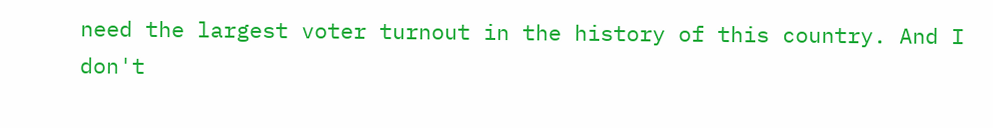need the largest voter turnout in the history of this country. And I don't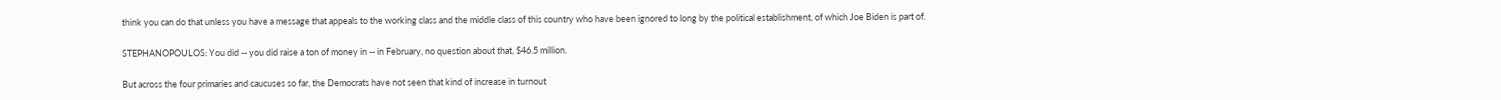think you can do that unless you have a message that appeals to the working class and the middle class of this country who have been ignored to long by the political establishment, of which Joe Biden is part of.

STEPHANOPOULOS: You did -- you did raise a ton of money in -- in February, no question about that, $46.5 million.

But across the four primaries and caucuses so far, the Democrats have not seen that kind of increase in turnout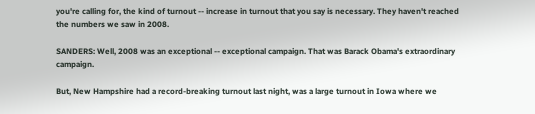you're calling for, the kind of turnout -- increase in turnout that you say is necessary. They haven't reached the numbers we saw in 2008.

SANDERS: Well, 2008 was an exceptional -- exceptional campaign. That was Barack Obama's extraordinary campaign.

But, New Hampshire had a record-breaking turnout last night, was a large turnout in Iowa where we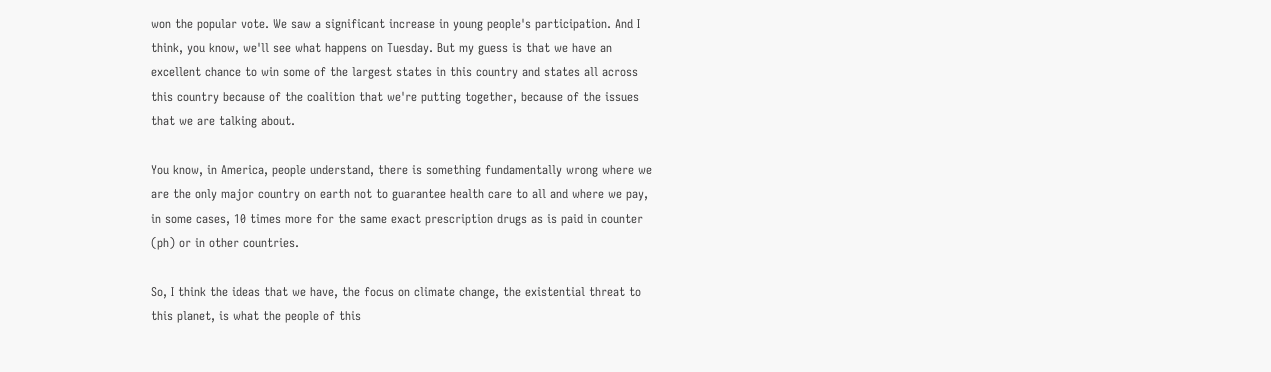won the popular vote. We saw a significant increase in young people's participation. And I think, you know, we'll see what happens on Tuesday. But my guess is that we have an excellent chance to win some of the largest states in this country and states all across this country because of the coalition that we're putting together, because of the issues that we are talking about.

You know, in America, people understand, there is something fundamentally wrong where we are the only major country on earth not to guarantee health care to all and where we pay, in some cases, 10 times more for the same exact prescription drugs as is paid in counter (ph) or in other countries.

So, I think the ideas that we have, the focus on climate change, the existential threat to this planet, is what the people of this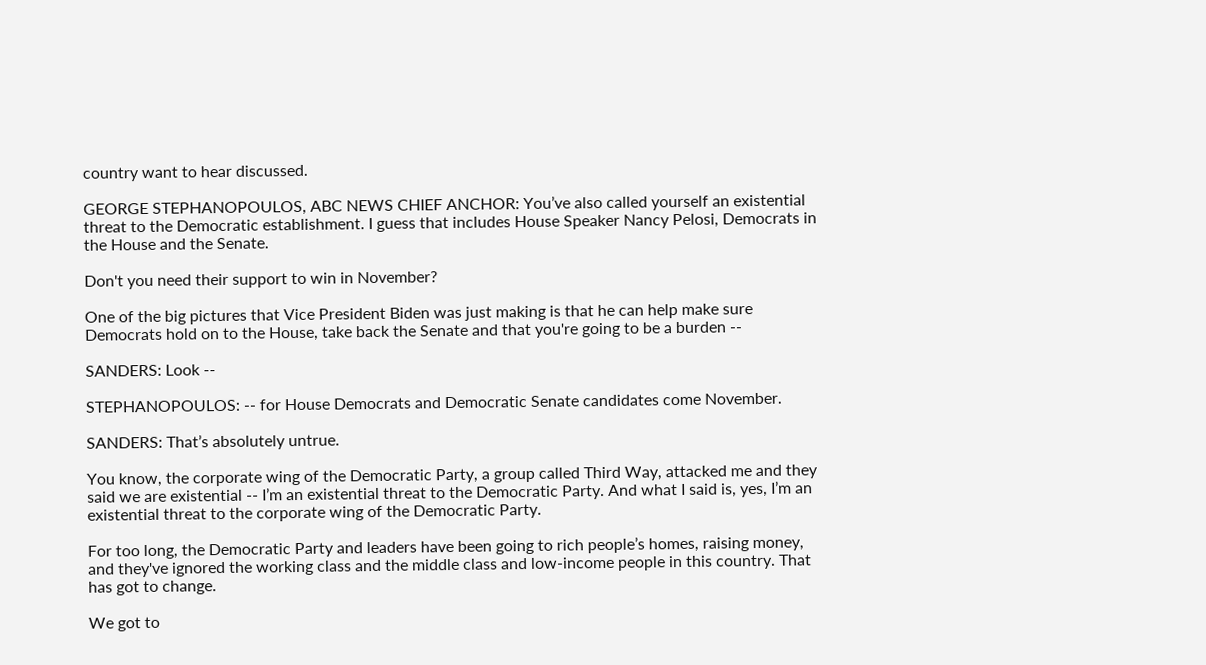country want to hear discussed.

GEORGE STEPHANOPOULOS, ABC NEWS CHIEF ANCHOR: You’ve also called yourself an existential threat to the Democratic establishment. I guess that includes House Speaker Nancy Pelosi, Democrats in the House and the Senate.

Don't you need their support to win in November?

One of the big pictures that Vice President Biden was just making is that he can help make sure Democrats hold on to the House, take back the Senate and that you're going to be a burden --

SANDERS: Look --

STEPHANOPOULOS: -- for House Democrats and Democratic Senate candidates come November.

SANDERS: That’s absolutely untrue.

You know, the corporate wing of the Democratic Party, a group called Third Way, attacked me and they said we are existential -- I’m an existential threat to the Democratic Party. And what I said is, yes, I’m an existential threat to the corporate wing of the Democratic Party.

For too long, the Democratic Party and leaders have been going to rich people’s homes, raising money, and they've ignored the working class and the middle class and low-income people in this country. That has got to change.

We got to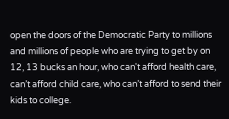open the doors of the Democratic Party to millions and millions of people who are trying to get by on 12, 13 bucks an hour, who can't afford health care, can’t afford child care, who can’t afford to send their kids to college.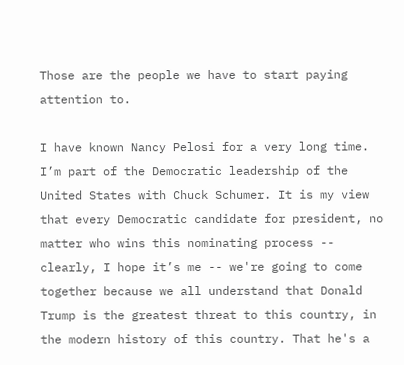Those are the people we have to start paying attention to.

I have known Nancy Pelosi for a very long time. I’m part of the Democratic leadership of the United States with Chuck Schumer. It is my view that every Democratic candidate for president, no matter who wins this nominating process -- clearly, I hope it’s me -- we're going to come together because we all understand that Donald Trump is the greatest threat to this country, in the modern history of this country. That he's a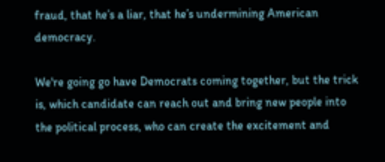fraud, that he’s a liar, that he’s undermining American democracy.

We're going go have Democrats coming together, but the trick is, which candidate can reach out and bring new people into the political process, who can create the excitement and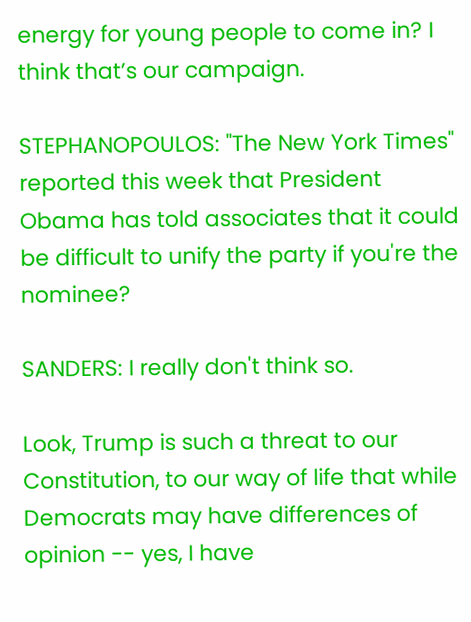energy for young people to come in? I think that’s our campaign.

STEPHANOPOULOS: "The New York Times" reported this week that President Obama has told associates that it could be difficult to unify the party if you're the nominee?

SANDERS: I really don't think so.

Look, Trump is such a threat to our Constitution, to our way of life that while Democrats may have differences of opinion -- yes, I have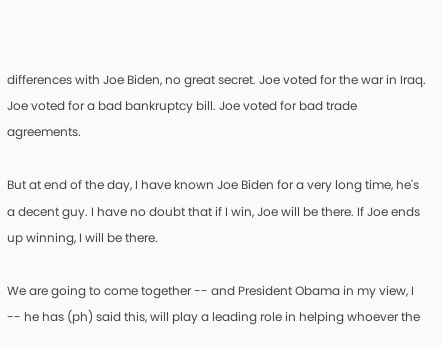differences with Joe Biden, no great secret. Joe voted for the war in Iraq. Joe voted for a bad bankruptcy bill. Joe voted for bad trade agreements.

But at end of the day, I have known Joe Biden for a very long time, he's a decent guy. I have no doubt that if I win, Joe will be there. If Joe ends up winning, I will be there.

We are going to come together -- and President Obama in my view, I -- he has (ph) said this, will play a leading role in helping whoever the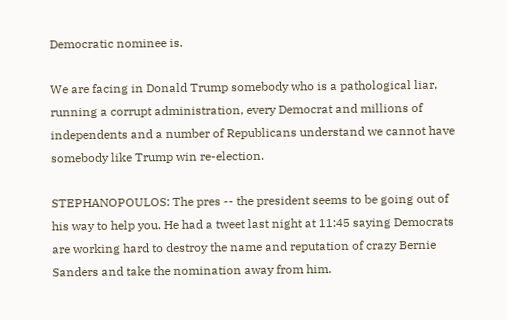Democratic nominee is.

We are facing in Donald Trump somebody who is a pathological liar, running a corrupt administration, every Democrat and millions of independents and a number of Republicans understand we cannot have somebody like Trump win re-election.

STEPHANOPOULOS: The pres -- the president seems to be going out of his way to help you. He had a tweet last night at 11:45 saying Democrats are working hard to destroy the name and reputation of crazy Bernie Sanders and take the nomination away from him.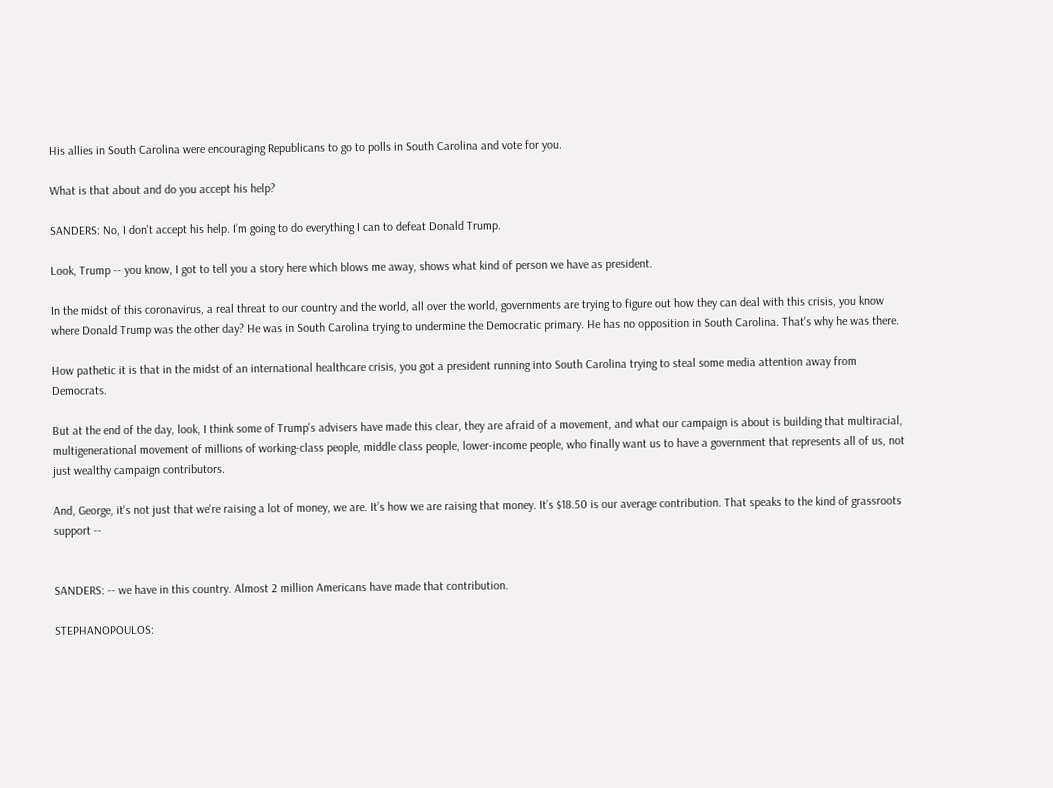His allies in South Carolina were encouraging Republicans to go to polls in South Carolina and vote for you.

What is that about and do you accept his help?

SANDERS: No, I don't accept his help. I’m going to do everything I can to defeat Donald Trump.

Look, Trump -- you know, I got to tell you a story here which blows me away, shows what kind of person we have as president.

In the midst of this coronavirus, a real threat to our country and the world, all over the world, governments are trying to figure out how they can deal with this crisis, you know where Donald Trump was the other day? He was in South Carolina trying to undermine the Democratic primary. He has no opposition in South Carolina. That's why he was there.

How pathetic it is that in the midst of an international healthcare crisis, you got a president running into South Carolina trying to steal some media attention away from Democrats.

But at the end of the day, look, I think some of Trump's advisers have made this clear, they are afraid of a movement, and what our campaign is about is building that multiracial, multigenerational movement of millions of working-class people, middle class people, lower-income people, who finally want us to have a government that represents all of us, not just wealthy campaign contributors.

And, George, it's not just that we're raising a lot of money, we are. It’s how we are raising that money. It’s $18.50 is our average contribution. That speaks to the kind of grassroots support --


SANDERS: -- we have in this country. Almost 2 million Americans have made that contribution.

STEPHANOPOULOS: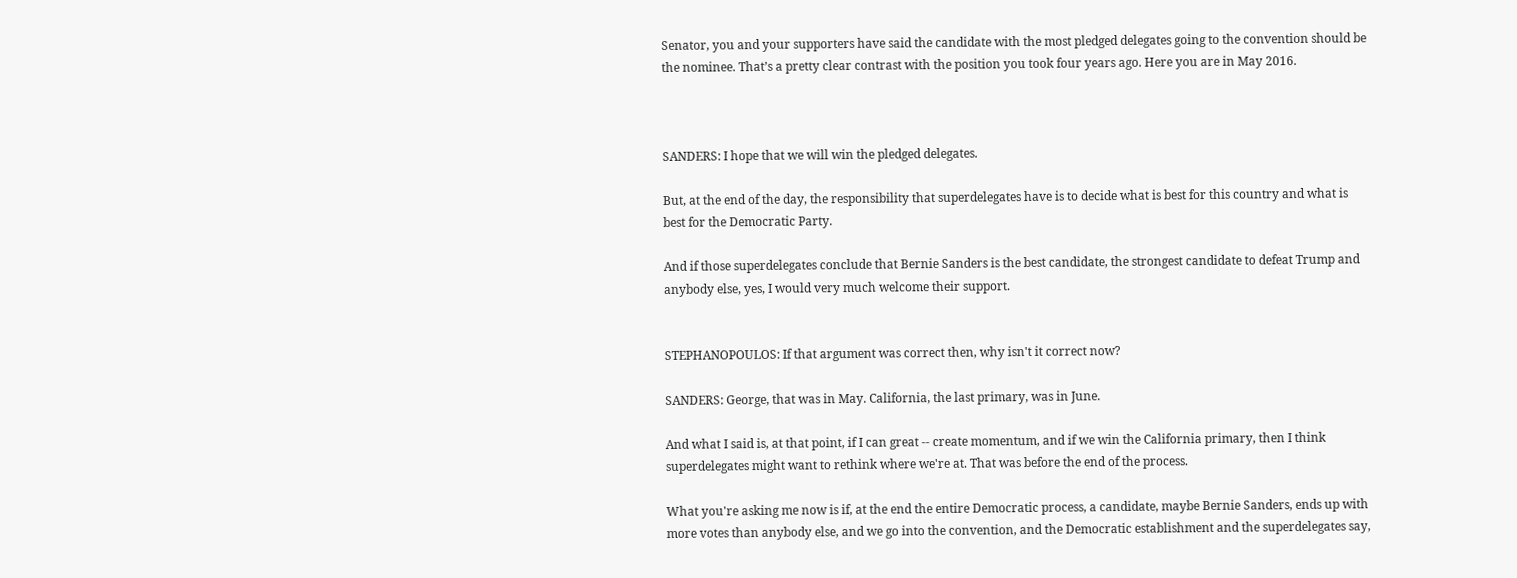Senator, you and your supporters have said the candidate with the most pledged delegates going to the convention should be the nominee. That’s a pretty clear contrast with the position you took four years ago. Here you are in May 2016.



SANDERS: I hope that we will win the pledged delegates.

But, at the end of the day, the responsibility that superdelegates have is to decide what is best for this country and what is best for the Democratic Party.

And if those superdelegates conclude that Bernie Sanders is the best candidate, the strongest candidate to defeat Trump and anybody else, yes, I would very much welcome their support.


STEPHANOPOULOS: If that argument was correct then, why isn't it correct now?

SANDERS: George, that was in May. California, the last primary, was in June.

And what I said is, at that point, if I can great -- create momentum, and if we win the California primary, then I think superdelegates might want to rethink where we're at. That was before the end of the process.

What you're asking me now is if, at the end the entire Democratic process, a candidate, maybe Bernie Sanders, ends up with more votes than anybody else, and we go into the convention, and the Democratic establishment and the superdelegates say,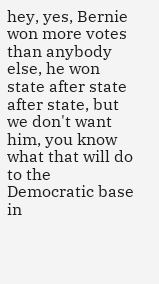hey, yes, Bernie won more votes than anybody else, he won state after state after state, but we don't want him, you know what that will do to the Democratic base in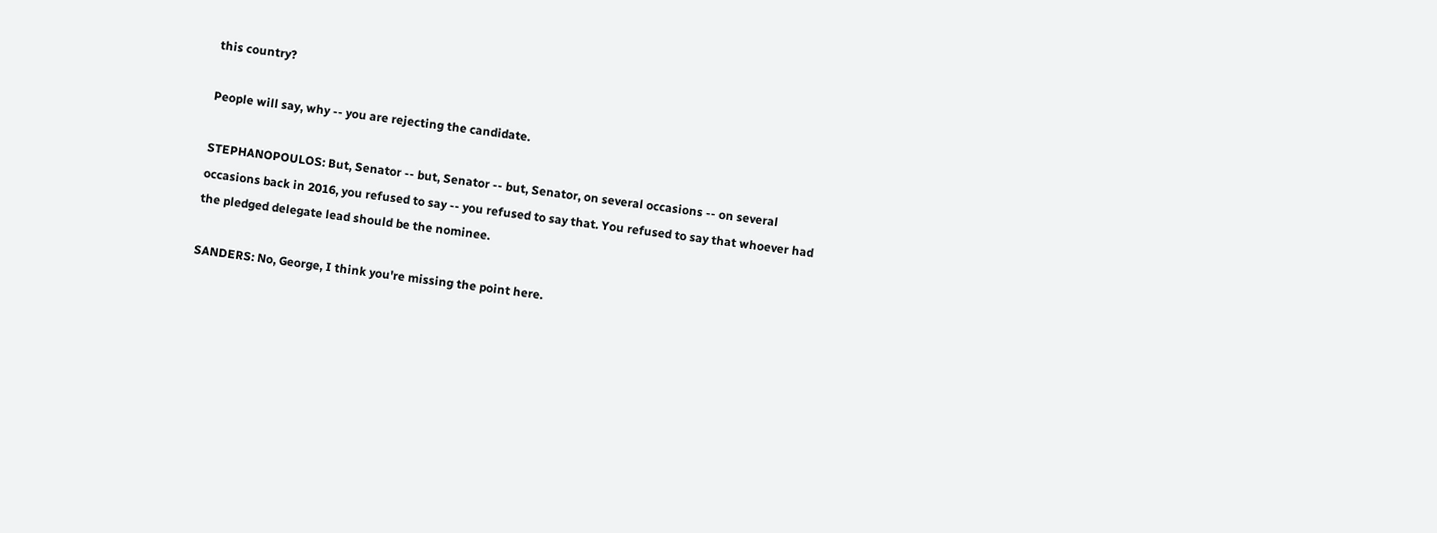this country?

People will say, why -- you are rejecting the candidate.

STEPHANOPOULOS: But, Senator -- but, Senator -- but, Senator, on several occasions -- on several occasions back in 2016, you refused to say -- you refused to say that. You refused to say that whoever had the pledged delegate lead should be the nominee.

SANDERS: No, George, I think you're missing the point here.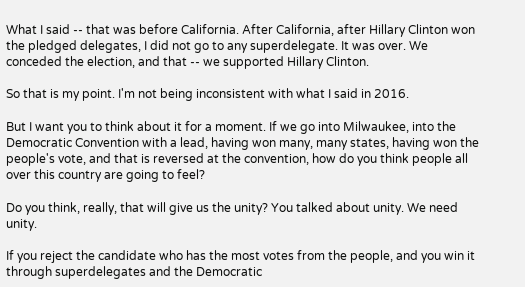What I said -- that was before California. After California, after Hillary Clinton won the pledged delegates, I did not go to any superdelegate. It was over. We conceded the election, and that -- we supported Hillary Clinton.

So that is my point. I'm not being inconsistent with what I said in 2016.

But I want you to think about it for a moment. If we go into Milwaukee, into the Democratic Convention with a lead, having won many, many states, having won the people's vote, and that is reversed at the convention, how do you think people all over this country are going to feel?

Do you think, really, that will give us the unity? You talked about unity. We need unity.

If you reject the candidate who has the most votes from the people, and you win it through superdelegates and the Democratic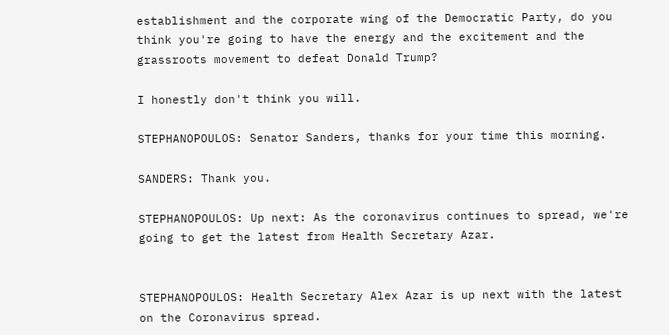establishment and the corporate wing of the Democratic Party, do you think you're going to have the energy and the excitement and the grassroots movement to defeat Donald Trump?

I honestly don't think you will.

STEPHANOPOULOS: Senator Sanders, thanks for your time this morning.

SANDERS: Thank you.

STEPHANOPOULOS: Up next: As the coronavirus continues to spread, we're going to get the latest from Health Secretary Azar.


STEPHANOPOULOS: Health Secretary Alex Azar is up next with the latest on the Coronavirus spread.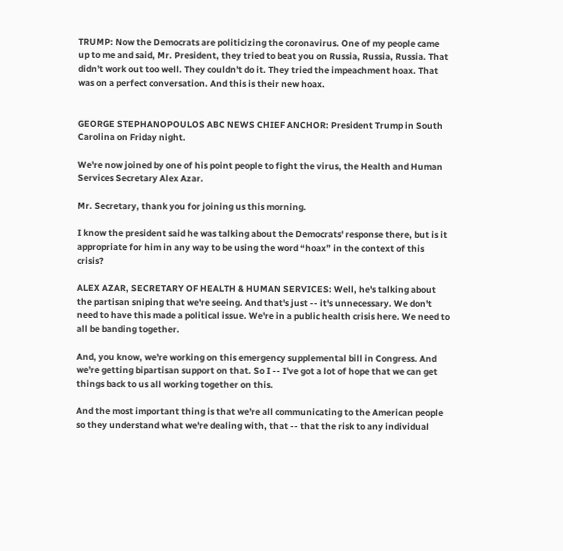TRUMP: Now the Democrats are politicizing the coronavirus. One of my people came up to me and said, Mr. President, they tried to beat you on Russia, Russia, Russia. That didn't work out too well. They couldn't do it. They tried the impeachment hoax. That was on a perfect conversation. And this is their new hoax.


GEORGE STEPHANOPOULOS ABC NEWS CHIEF ANCHOR: President Trump in South Carolina on Friday night.

We're now joined by one of his point people to fight the virus, the Health and Human Services Secretary Alex Azar.

Mr. Secretary, thank you for joining us this morning.

I know the president said he was talking about the Democrats' response there, but is it appropriate for him in any way to be using the word “hoax” in the context of this crisis?

ALEX AZAR, SECRETARY OF HEALTH & HUMAN SERVICES: Well, he's talking about the partisan sniping that we're seeing. And that's just -- it's unnecessary. We don't need to have this made a political issue. We're in a public health crisis here. We need to all be banding together.

And, you know, we're working on this emergency supplemental bill in Congress. And we're getting bipartisan support on that. So I -- I've got a lot of hope that we can get things back to us all working together on this.

And the most important thing is that we're all communicating to the American people so they understand what we're dealing with, that -- that the risk to any individual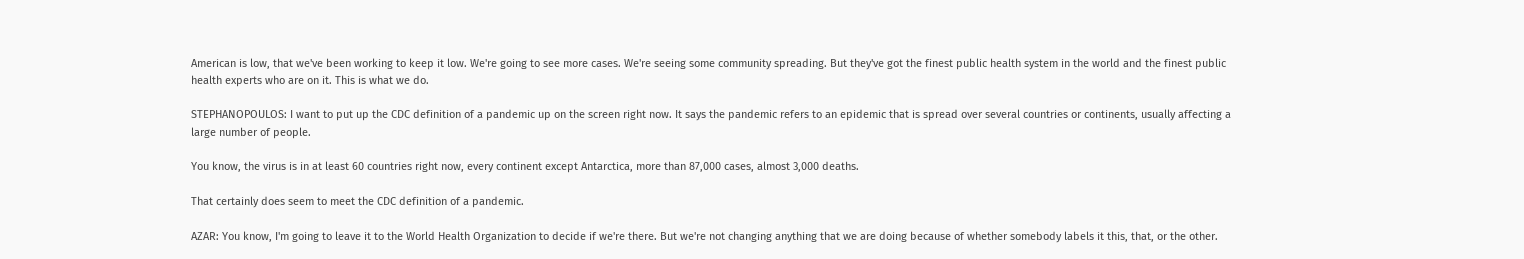American is low, that we've been working to keep it low. We're going to see more cases. We're seeing some community spreading. But they've got the finest public health system in the world and the finest public health experts who are on it. This is what we do.

STEPHANOPOULOS: I want to put up the CDC definition of a pandemic up on the screen right now. It says the pandemic refers to an epidemic that is spread over several countries or continents, usually affecting a large number of people.

You know, the virus is in at least 60 countries right now, every continent except Antarctica, more than 87,000 cases, almost 3,000 deaths.

That certainly does seem to meet the CDC definition of a pandemic.

AZAR: You know, I'm going to leave it to the World Health Organization to decide if we're there. But we're not changing anything that we are doing because of whether somebody labels it this, that, or the other.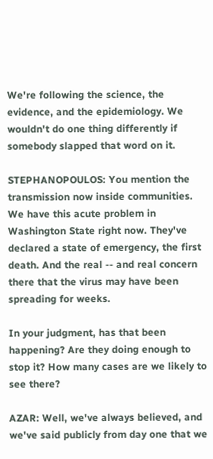We're following the science, the evidence, and the epidemiology. We wouldn't do one thing differently if somebody slapped that word on it.

STEPHANOPOULOS: You mention the transmission now inside communities. We have this acute problem in Washington State right now. They've declared a state of emergency, the first death. And the real -- and real concern there that the virus may have been spreading for weeks.

In your judgment, has that been happening? Are they doing enough to stop it? How many cases are we likely to see there?

AZAR: Well, we've always believed, and we've said publicly from day one that we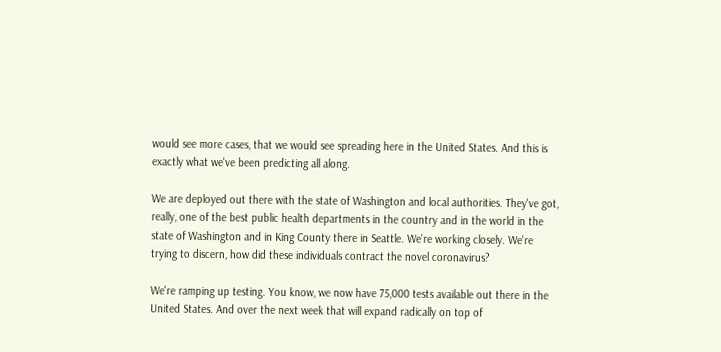would see more cases, that we would see spreading here in the United States. And this is exactly what we've been predicting all along.

We are deployed out there with the state of Washington and local authorities. They've got, really, one of the best public health departments in the country and in the world in the state of Washington and in King County there in Seattle. We're working closely. We're trying to discern, how did these individuals contract the novel coronavirus?

We're ramping up testing. You know, we now have 75,000 tests available out there in the United States. And over the next week that will expand radically on top of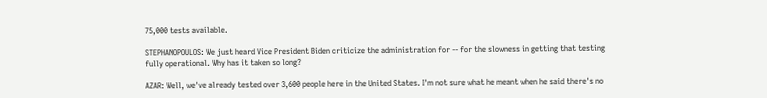75,000 tests available.

STEPHANOPOULOS: We just heard Vice President Biden criticize the administration for -- for the slowness in getting that testing fully operational. Why has it taken so long?

AZAR: Well, we've already tested over 3,600 people here in the United States. I'm not sure what he meant when he said there's no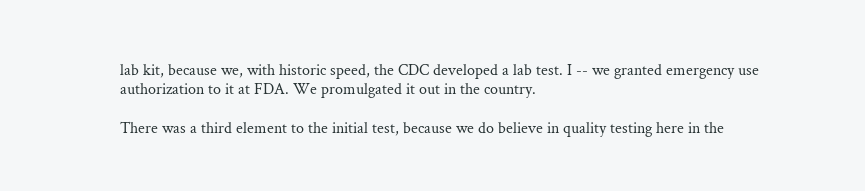lab kit, because we, with historic speed, the CDC developed a lab test. I -- we granted emergency use authorization to it at FDA. We promulgated it out in the country.

There was a third element to the initial test, because we do believe in quality testing here in the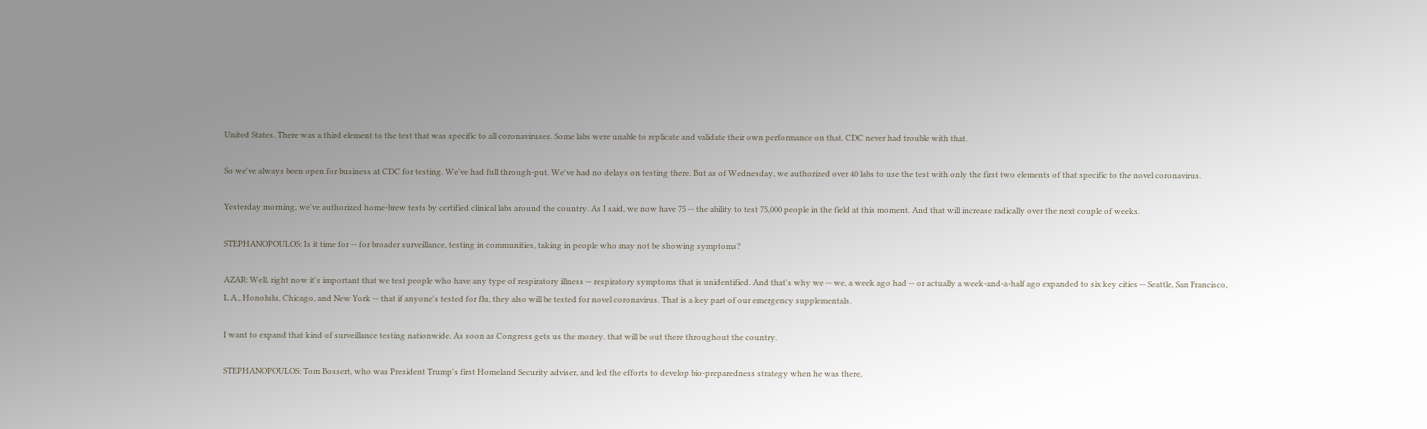United States. There was a third element to the test that was specific to all coronaviruses. Some labs were unable to replicate and validate their own performance on that. CDC never had trouble with that.

So we've always been open for business at CDC for testing. We've had full through-put. We've had no delays on testing there. But as of Wednesday, we authorized over 40 labs to use the test with only the first two elements of that specific to the novel coronavirus.

Yesterday morning, we've authorized home-brew tests by certified clinical labs around the country. As I said, we now have 75 -- the ability to test 75,000 people in the field at this moment. And that will increase radically over the next couple of weeks.

STEPHANOPOULOS: Is it time for -- for broader surveillance, testing in communities, taking in people who may not be showing symptoms?

AZAR: Well, right now it's important that we test people who have any type of respiratory illness -- respiratory symptoms that is unidentified. And that's why we -- we, a week ago had -- or actually a week-and-a-half ago expanded to six key cities -- Seattle, San Francisco, L.A., Honolulu, Chicago, and New York -- that if anyone's tested for flu, they also will be tested for novel coronavirus. That is a key part of our emergency supplementals.

I want to expand that kind of surveillance testing nationwide. As soon as Congress gets us the money. that will be out there throughout the country.

STEPHANOPOULOS: Tom Bossert, who was President Trump's first Homeland Security adviser, and led the efforts to develop bio-preparedness strategy when he was there,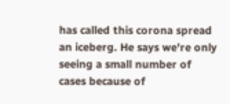has called this corona spread an iceberg. He says we're only seeing a small number of cases because of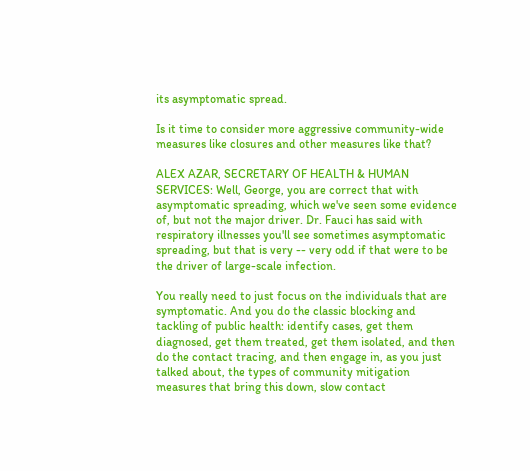its asymptomatic spread.

Is it time to consider more aggressive community-wide measures like closures and other measures like that?

ALEX AZAR, SECRETARY OF HEALTH & HUMAN SERVICES: Well, George, you are correct that with asymptomatic spreading, which we've seen some evidence of, but not the major driver. Dr. Fauci has said with respiratory illnesses you'll see sometimes asymptomatic spreading, but that is very -- very odd if that were to be the driver of large-scale infection.

You really need to just focus on the individuals that are symptomatic. And you do the classic blocking and tackling of public health: identify cases, get them diagnosed, get them treated, get them isolated, and then do the contact tracing, and then engage in, as you just talked about, the types of community mitigation measures that bring this down, slow contact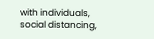with individuals, social distancing,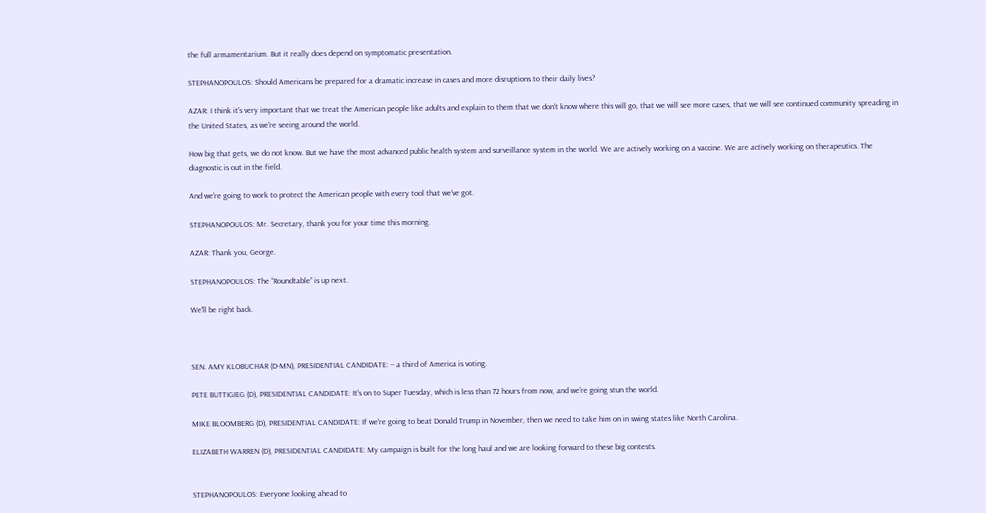the full armamentarium. But it really does depend on symptomatic presentation.

STEPHANOPOULOS: Should Americans be prepared for a dramatic increase in cases and more disruptions to their daily lives?

AZAR: I think it's very important that we treat the American people like adults and explain to them that we don't know where this will go, that we will see more cases, that we will see continued community spreading in the United States, as we're seeing around the world.

How big that gets, we do not know. But we have the most advanced public health system and surveillance system in the world. We are actively working on a vaccine. We are actively working on therapeutics. The diagnostic is out in the field.

And we're going to work to protect the American people with every tool that we've got.

STEPHANOPOULOS: Mr. Secretary, thank you for your time this morning.

AZAR: Thank you, George.

STEPHANOPOULOS: The “Roundtable” is up next.

We'll be right back.



SEN. AMY KLOBUCHAR (D-MN), PRESIDENTIAL CANDIDATE: -- a third of America is voting.

PETE BUTTIGIEG (D), PRESIDENTIAL CANDIDATE: It's on to Super Tuesday, which is less than 72 hours from now, and we're going stun the world.

MIKE BLOOMBERG (D), PRESIDENTIAL CANDIDATE: If we're going to beat Donald Trump in November, then we need to take him on in swing states like North Carolina.

ELIZABETH WARREN (D), PRESIDENTIAL CANDIDATE: My campaign is built for the long haul and we are looking forward to these big contests.


STEPHANOPOULOS: Everyone looking ahead to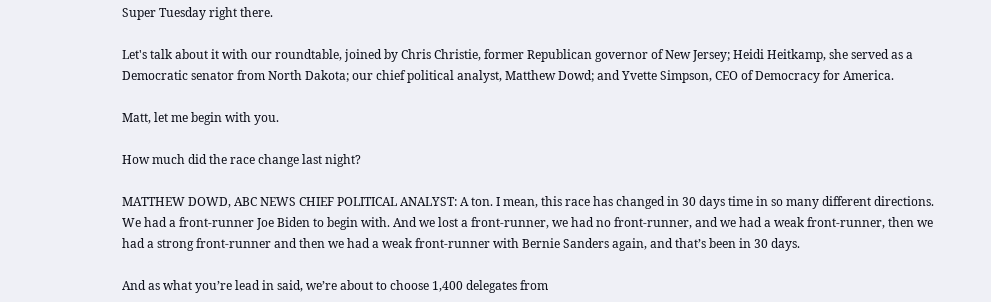Super Tuesday right there.

Let's talk about it with our roundtable, joined by Chris Christie, former Republican governor of New Jersey; Heidi Heitkamp, she served as a Democratic senator from North Dakota; our chief political analyst, Matthew Dowd; and Yvette Simpson, CEO of Democracy for America.

Matt, let me begin with you.

How much did the race change last night?

MATTHEW DOWD, ABC NEWS CHIEF POLITICAL ANALYST: A ton. I mean, this race has changed in 30 days time in so many different directions. We had a front-runner Joe Biden to begin with. And we lost a front-runner, we had no front-runner, and we had a weak front-runner, then we had a strong front-runner and then we had a weak front-runner with Bernie Sanders again, and that’s been in 30 days.

And as what you’re lead in said, we’re about to choose 1,400 delegates from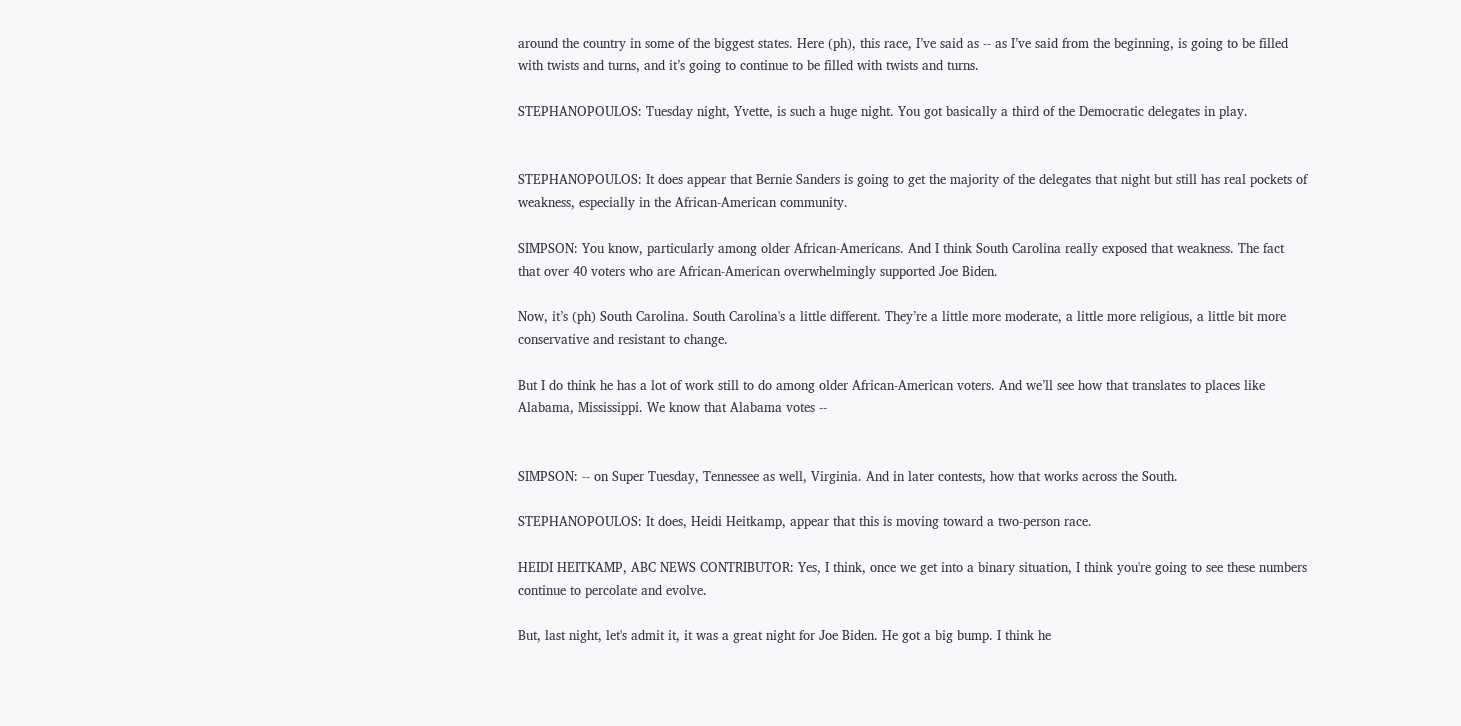around the country in some of the biggest states. Here (ph), this race, I’ve said as -- as I’ve said from the beginning, is going to be filled with twists and turns, and it’s going to continue to be filled with twists and turns.

STEPHANOPOULOS: Tuesday night, Yvette, is such a huge night. You got basically a third of the Democratic delegates in play.


STEPHANOPOULOS: It does appear that Bernie Sanders is going to get the majority of the delegates that night but still has real pockets of weakness, especially in the African-American community.

SIMPSON: You know, particularly among older African-Americans. And I think South Carolina really exposed that weakness. The fact that over 40 voters who are African-American overwhelmingly supported Joe Biden.

Now, it’s (ph) South Carolina. South Carolina's a little different. They’re a little more moderate, a little more religious, a little bit more conservative and resistant to change.

But I do think he has a lot of work still to do among older African-American voters. And we’ll see how that translates to places like Alabama, Mississippi. We know that Alabama votes --


SIMPSON: -- on Super Tuesday, Tennessee as well, Virginia. And in later contests, how that works across the South.

STEPHANOPOULOS: It does, Heidi Heitkamp, appear that this is moving toward a two-person race.

HEIDI HEITKAMP, ABC NEWS CONTRIBUTOR: Yes, I think, once we get into a binary situation, I think you're going to see these numbers continue to percolate and evolve.

But, last night, let's admit it, it was a great night for Joe Biden. He got a big bump. I think he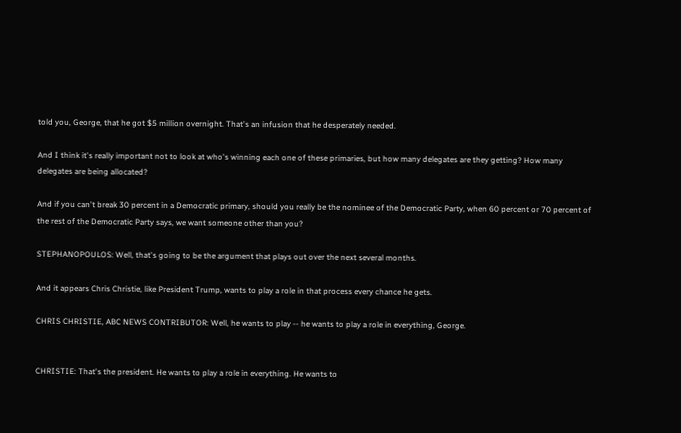told you, George, that he got $5 million overnight. That's an infusion that he desperately needed.

And I think it's really important not to look at who's winning each one of these primaries, but how many delegates are they getting? How many delegates are being allocated?

And if you can't break 30 percent in a Democratic primary, should you really be the nominee of the Democratic Party, when 60 percent or 70 percent of the rest of the Democratic Party says, we want someone other than you?

STEPHANOPOULOS: Well, that's going to be the argument that plays out over the next several months.

And it appears Chris Christie, like President Trump, wants to play a role in that process every chance he gets.

CHRIS CHRISTIE, ABC NEWS CONTRIBUTOR: Well, he wants to play -- he wants to play a role in everything, George.


CHRISTIE: That's the president. He wants to play a role in everything. He wants to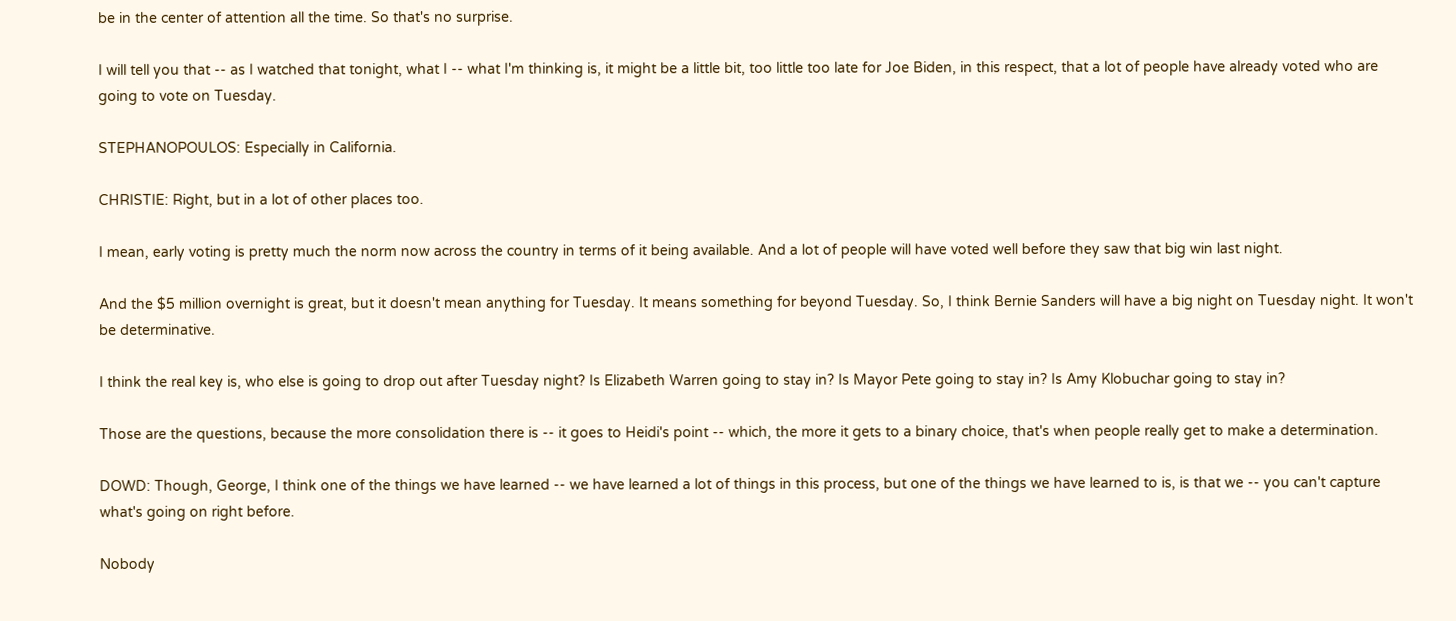be in the center of attention all the time. So that's no surprise.

I will tell you that -- as I watched that tonight, what I -- what I'm thinking is, it might be a little bit, too little too late for Joe Biden, in this respect, that a lot of people have already voted who are going to vote on Tuesday.

STEPHANOPOULOS: Especially in California.

CHRISTIE: Right, but in a lot of other places too.

I mean, early voting is pretty much the norm now across the country in terms of it being available. And a lot of people will have voted well before they saw that big win last night.

And the $5 million overnight is great, but it doesn't mean anything for Tuesday. It means something for beyond Tuesday. So, I think Bernie Sanders will have a big night on Tuesday night. It won't be determinative.

I think the real key is, who else is going to drop out after Tuesday night? Is Elizabeth Warren going to stay in? Is Mayor Pete going to stay in? Is Amy Klobuchar going to stay in?

Those are the questions, because the more consolidation there is -- it goes to Heidi's point -- which, the more it gets to a binary choice, that's when people really get to make a determination.

DOWD: Though, George, I think one of the things we have learned -- we have learned a lot of things in this process, but one of the things we have learned to is, is that we -- you can't capture what's going on right before.

Nobody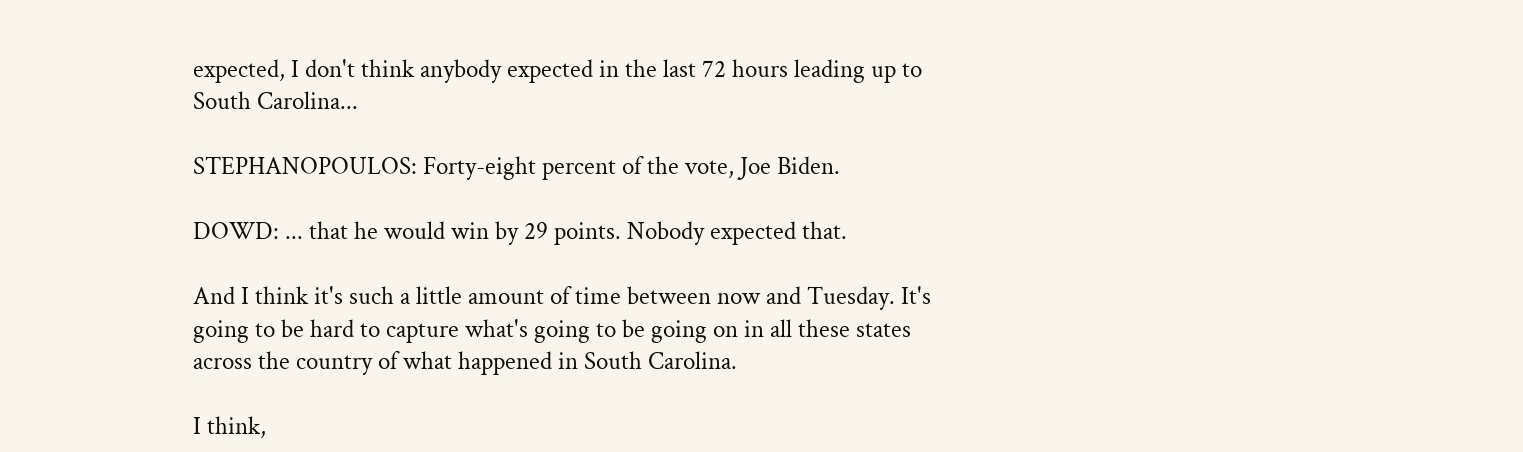expected, I don't think anybody expected in the last 72 hours leading up to South Carolina...

STEPHANOPOULOS: Forty-eight percent of the vote, Joe Biden.

DOWD: ... that he would win by 29 points. Nobody expected that.

And I think it's such a little amount of time between now and Tuesday. It's going to be hard to capture what's going to be going on in all these states across the country of what happened in South Carolina.

I think,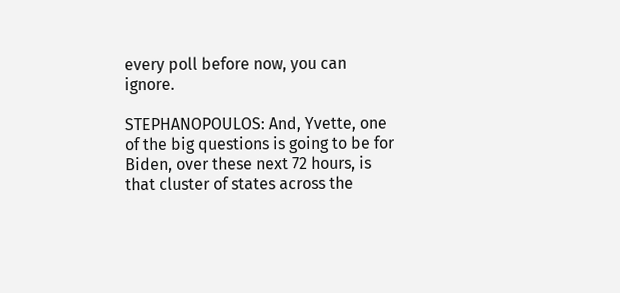every poll before now, you can ignore.

STEPHANOPOULOS: And, Yvette, one of the big questions is going to be for Biden, over these next 72 hours, is that cluster of states across the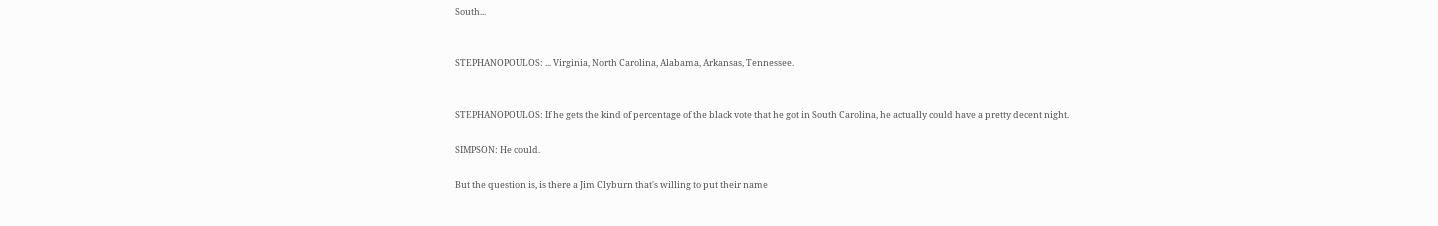South...


STEPHANOPOULOS: ... Virginia, North Carolina, Alabama, Arkansas, Tennessee.


STEPHANOPOULOS: If he gets the kind of percentage of the black vote that he got in South Carolina, he actually could have a pretty decent night.

SIMPSON: He could.

But the question is, is there a Jim Clyburn that's willing to put their name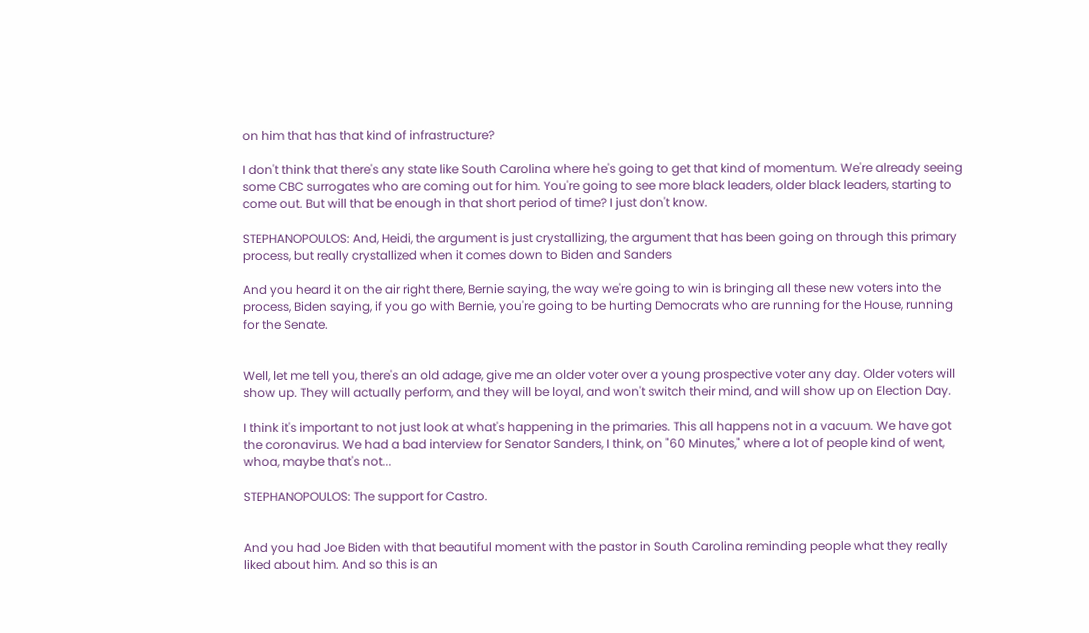on him that has that kind of infrastructure?

I don't think that there's any state like South Carolina where he's going to get that kind of momentum. We're already seeing some CBC surrogates who are coming out for him. You're going to see more black leaders, older black leaders, starting to come out. But will that be enough in that short period of time? I just don't know.

STEPHANOPOULOS: And, Heidi, the argument is just crystallizing, the argument that has been going on through this primary process, but really crystallized when it comes down to Biden and Sanders

And you heard it on the air right there, Bernie saying, the way we're going to win is bringing all these new voters into the process, Biden saying, if you go with Bernie, you're going to be hurting Democrats who are running for the House, running for the Senate.


Well, let me tell you, there's an old adage, give me an older voter over a young prospective voter any day. Older voters will show up. They will actually perform, and they will be loyal, and won't switch their mind, and will show up on Election Day.

I think it's important to not just look at what's happening in the primaries. This all happens not in a vacuum. We have got the coronavirus. We had a bad interview for Senator Sanders, I think, on "60 Minutes," where a lot of people kind of went, whoa, maybe that's not...

STEPHANOPOULOS: The support for Castro.


And you had Joe Biden with that beautiful moment with the pastor in South Carolina reminding people what they really liked about him. And so this is an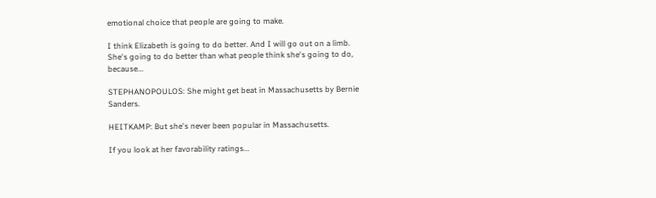emotional choice that people are going to make.

I think Elizabeth is going to do better. And I will go out on a limb. She's going to do better than what people think she's going to do, because...

STEPHANOPOULOS: She might get beat in Massachusetts by Bernie Sanders.

HEITKAMP: But she's never been popular in Massachusetts.

If you look at her favorability ratings...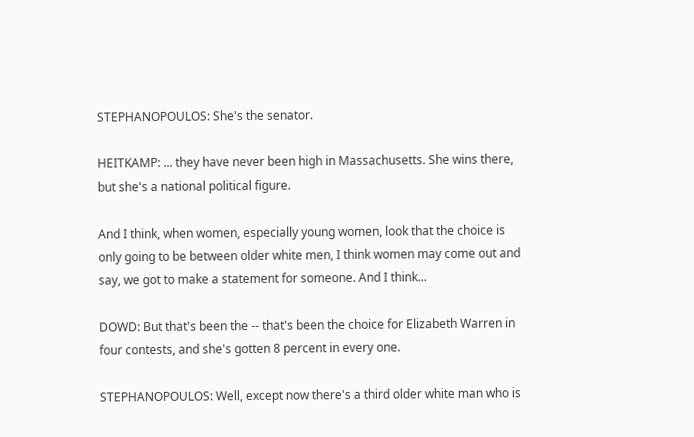STEPHANOPOULOS: She's the senator.

HEITKAMP: ... they have never been high in Massachusetts. She wins there, but she's a national political figure.

And I think, when women, especially young women, look that the choice is only going to be between older white men, I think women may come out and say, we got to make a statement for someone. And I think...

DOWD: But that's been the -- that's been the choice for Elizabeth Warren in four contests, and she's gotten 8 percent in every one.

STEPHANOPOULOS: Well, except now there's a third older white man who is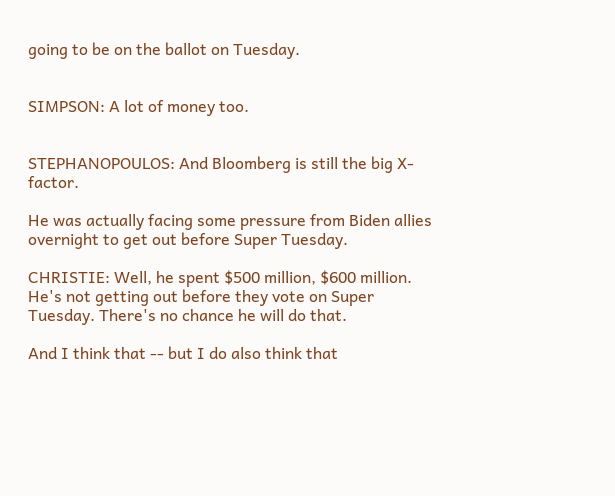going to be on the ballot on Tuesday.


SIMPSON: A lot of money too.


STEPHANOPOULOS: And Bloomberg is still the big X-factor.

He was actually facing some pressure from Biden allies overnight to get out before Super Tuesday.

CHRISTIE: Well, he spent $500 million, $600 million. He's not getting out before they vote on Super Tuesday. There's no chance he will do that.

And I think that -- but I do also think that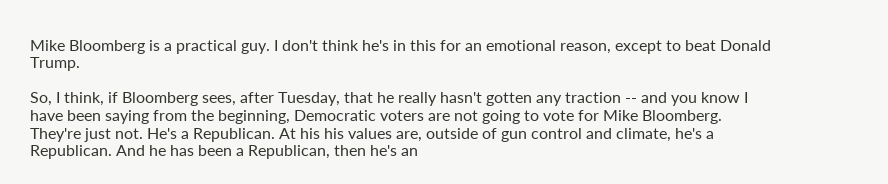Mike Bloomberg is a practical guy. I don't think he's in this for an emotional reason, except to beat Donald Trump.

So, I think, if Bloomberg sees, after Tuesday, that he really hasn't gotten any traction -- and you know I have been saying from the beginning, Democratic voters are not going to vote for Mike Bloomberg. They're just not. He's a Republican. At his his values are, outside of gun control and climate, he's a Republican. And he has been a Republican, then he's an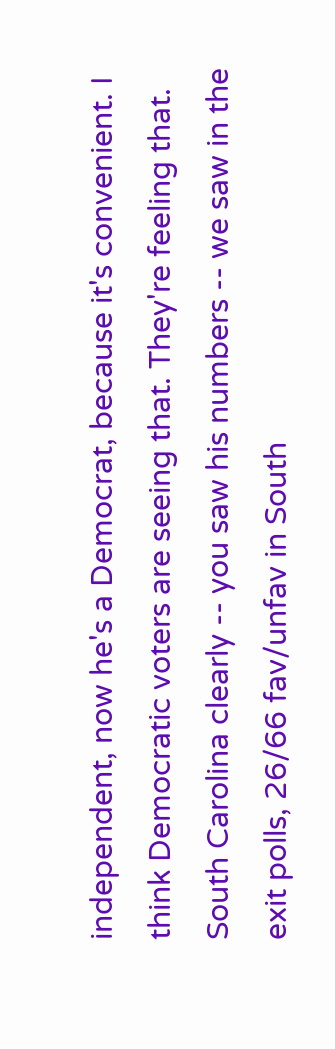independent, now he's a Democrat, because it's convenient. I think Democratic voters are seeing that. They're feeling that. South Carolina clearly -- you saw his numbers -- we saw in the exit polls, 26/66 fav/unfav in South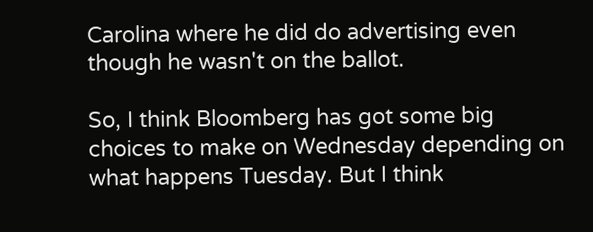Carolina where he did do advertising even though he wasn't on the ballot.

So, I think Bloomberg has got some big choices to make on Wednesday depending on what happens Tuesday. But I think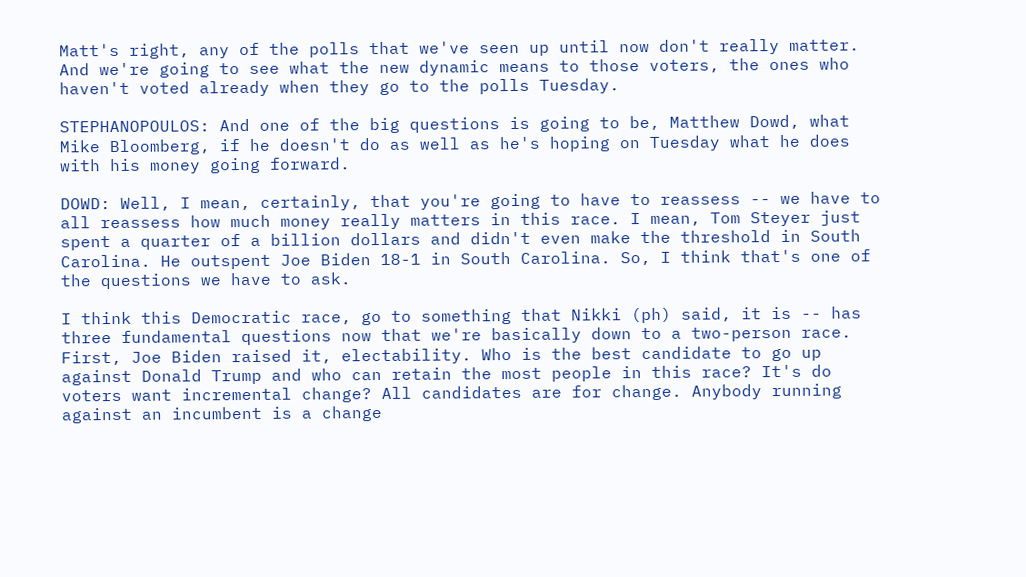Matt's right, any of the polls that we've seen up until now don't really matter. And we're going to see what the new dynamic means to those voters, the ones who haven't voted already when they go to the polls Tuesday.

STEPHANOPOULOS: And one of the big questions is going to be, Matthew Dowd, what Mike Bloomberg, if he doesn't do as well as he's hoping on Tuesday what he does with his money going forward.

DOWD: Well, I mean, certainly, that you're going to have to reassess -- we have to all reassess how much money really matters in this race. I mean, Tom Steyer just spent a quarter of a billion dollars and didn't even make the threshold in South Carolina. He outspent Joe Biden 18-1 in South Carolina. So, I think that's one of the questions we have to ask.

I think this Democratic race, go to something that Nikki (ph) said, it is -- has three fundamental questions now that we're basically down to a two-person race. First, Joe Biden raised it, electability. Who is the best candidate to go up against Donald Trump and who can retain the most people in this race? It's do voters want incremental change? All candidates are for change. Anybody running against an incumbent is a change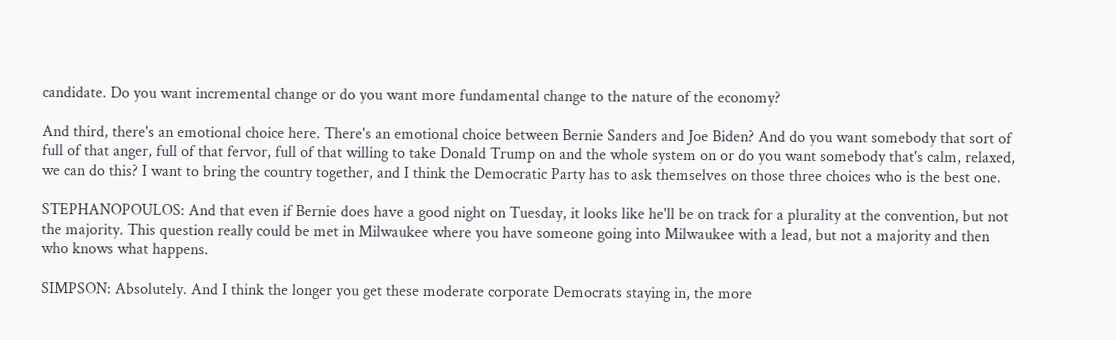candidate. Do you want incremental change or do you want more fundamental change to the nature of the economy?

And third, there's an emotional choice here. There's an emotional choice between Bernie Sanders and Joe Biden? And do you want somebody that sort of full of that anger, full of that fervor, full of that willing to take Donald Trump on and the whole system on or do you want somebody that's calm, relaxed, we can do this? I want to bring the country together, and I think the Democratic Party has to ask themselves on those three choices who is the best one.

STEPHANOPOULOS: And that even if Bernie does have a good night on Tuesday, it looks like he'll be on track for a plurality at the convention, but not the majority. This question really could be met in Milwaukee where you have someone going into Milwaukee with a lead, but not a majority and then who knows what happens.

SIMPSON: Absolutely. And I think the longer you get these moderate corporate Democrats staying in, the more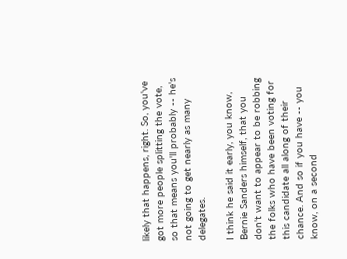likely that happens, right. So, you've got more people splitting the vote, so that means you'll probably -- he's not going to get nearly as many delegates.

I think he said it early, you know, Bernie Sanders himself, that you don't want to appear to be robbing the folks who have been voting for this candidate all along of their chance. And so if you have -- you know, on a second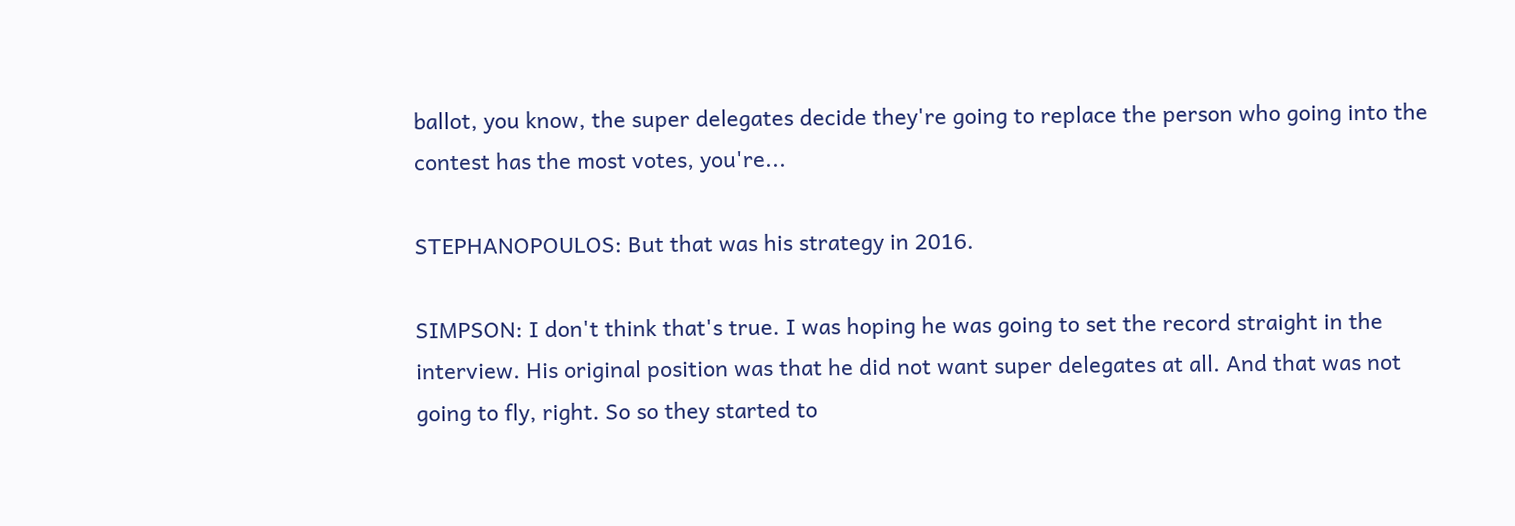ballot, you know, the super delegates decide they're going to replace the person who going into the contest has the most votes, you're...

STEPHANOPOULOS: But that was his strategy in 2016.

SIMPSON: I don't think that's true. I was hoping he was going to set the record straight in the interview. His original position was that he did not want super delegates at all. And that was not going to fly, right. So so they started to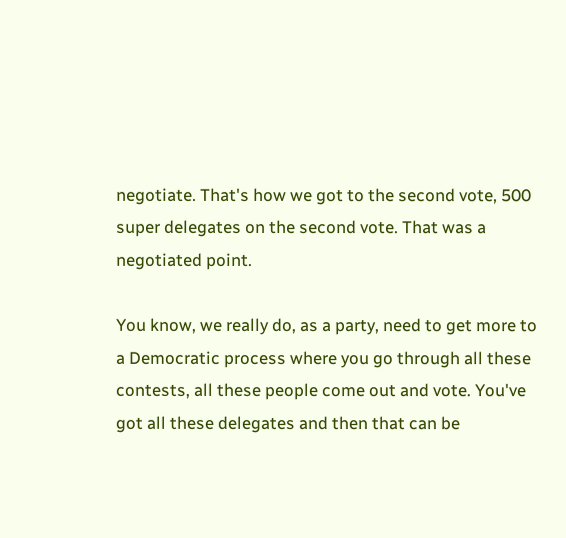negotiate. That's how we got to the second vote, 500 super delegates on the second vote. That was a negotiated point.

You know, we really do, as a party, need to get more to a Democratic process where you go through all these contests, all these people come out and vote. You've got all these delegates and then that can be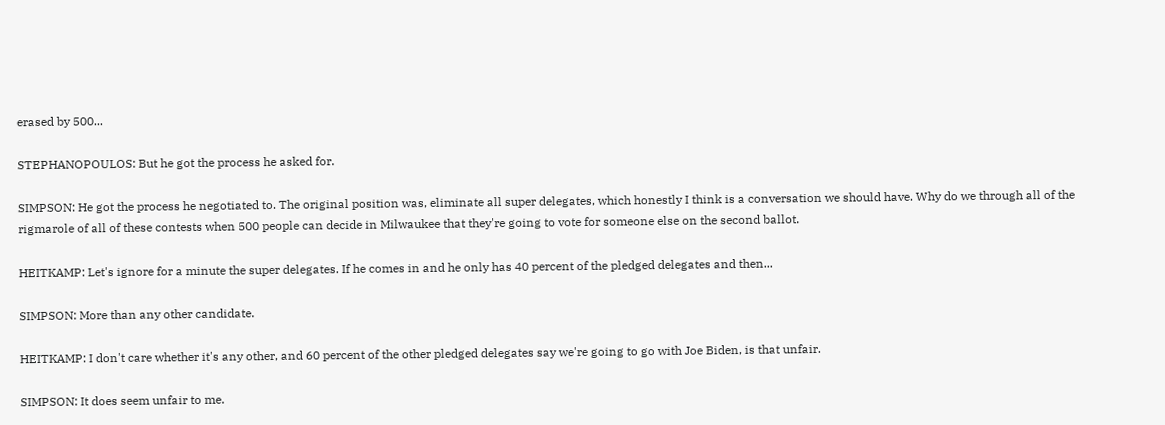erased by 500...

STEPHANOPOULOS: But he got the process he asked for.

SIMPSON: He got the process he negotiated to. The original position was, eliminate all super delegates, which honestly I think is a conversation we should have. Why do we through all of the rigmarole of all of these contests when 500 people can decide in Milwaukee that they're going to vote for someone else on the second ballot.

HEITKAMP: Let's ignore for a minute the super delegates. If he comes in and he only has 40 percent of the pledged delegates and then...

SIMPSON: More than any other candidate.

HEITKAMP: I don't care whether it's any other, and 60 percent of the other pledged delegates say we're going to go with Joe Biden, is that unfair.

SIMPSON: It does seem unfair to me.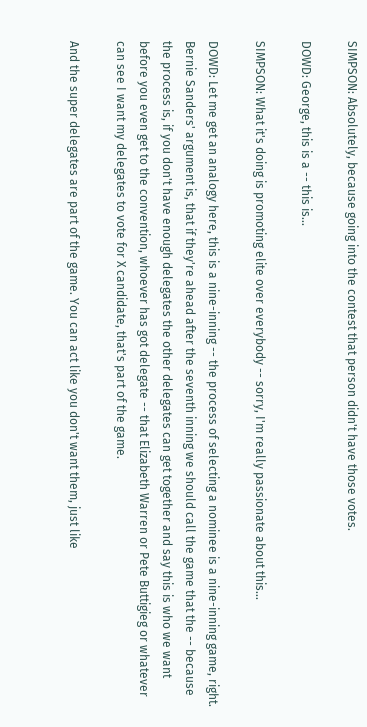SIMPSON: Absolutely, because going into the contest that person didn't have those votes.

DOWD: George, this is a -- this is...

SIMPSON: What it's doing is promoting elite over everybody -- sorry, I'm really passionate about this...

DOWD: Let me get an analogy here, this is a nine-inning -- the process of selecting a nominee is a nine-inning game, right. Bernie Sanders' argument is, that if they're ahead after the seventh inning we should call the game that the -- because the process is, if you don't have enough delegates the other delegates can get together and say this is who we want before you even get to the convention, whoever has got delegate -- that Elizabeth Warren or Pete Buttigieg or whatever can see I want my delegates to vote for X candidate, that's part of the game.

And the super delegates are part of the game. You can act like you don't want them, just like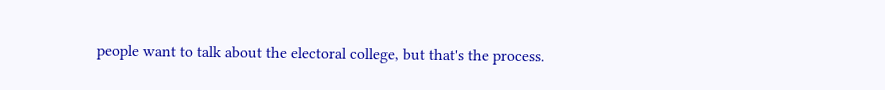people want to talk about the electoral college, but that's the process.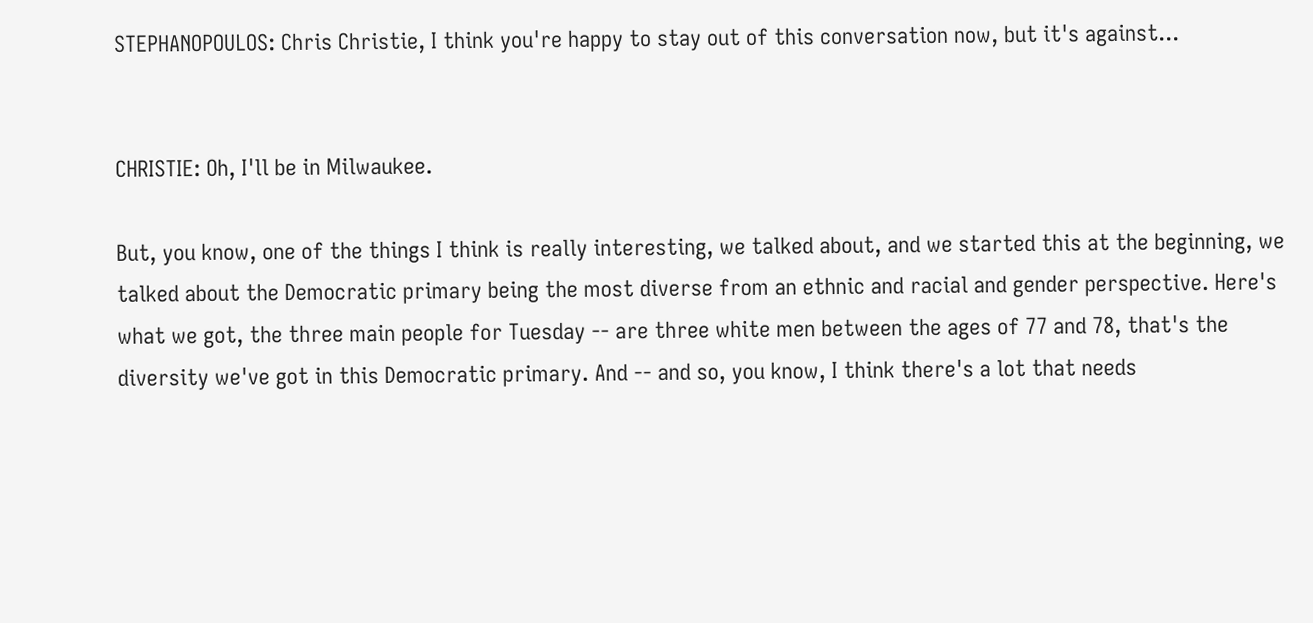STEPHANOPOULOS: Chris Christie, I think you're happy to stay out of this conversation now, but it's against...


CHRISTIE: Oh, I'll be in Milwaukee.

But, you know, one of the things I think is really interesting, we talked about, and we started this at the beginning, we talked about the Democratic primary being the most diverse from an ethnic and racial and gender perspective. Here's what we got, the three main people for Tuesday -- are three white men between the ages of 77 and 78, that's the diversity we've got in this Democratic primary. And -- and so, you know, I think there's a lot that needs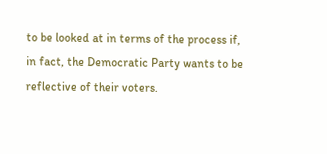to be looked at in terms of the process if, in fact, the Democratic Party wants to be reflective of their voters.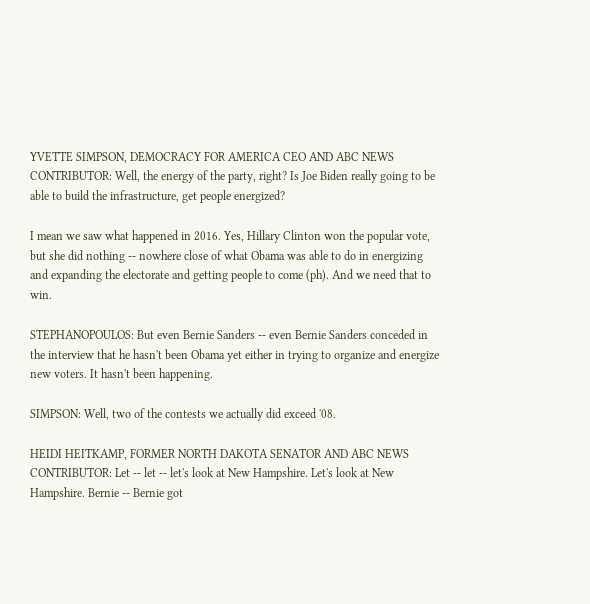YVETTE SIMPSON, DEMOCRACY FOR AMERICA CEO AND ABC NEWS CONTRIBUTOR: Well, the energy of the party, right? Is Joe Biden really going to be able to build the infrastructure, get people energized?

I mean we saw what happened in 2016. Yes, Hillary Clinton won the popular vote, but she did nothing -- nowhere close of what Obama was able to do in energizing and expanding the electorate and getting people to come (ph). And we need that to win.

STEPHANOPOULOS: But even Bernie Sanders -- even Bernie Sanders conceded in the interview that he hasn't been Obama yet either in trying to organize and energize new voters. It hasn't been happening.

SIMPSON: Well, two of the contests we actually did exceed '08.

HEIDI HEITKAMP, FORMER NORTH DAKOTA SENATOR AND ABC NEWS CONTRIBUTOR: Let -- let -- let's look at New Hampshire. Let's look at New Hampshire. Bernie -- Bernie got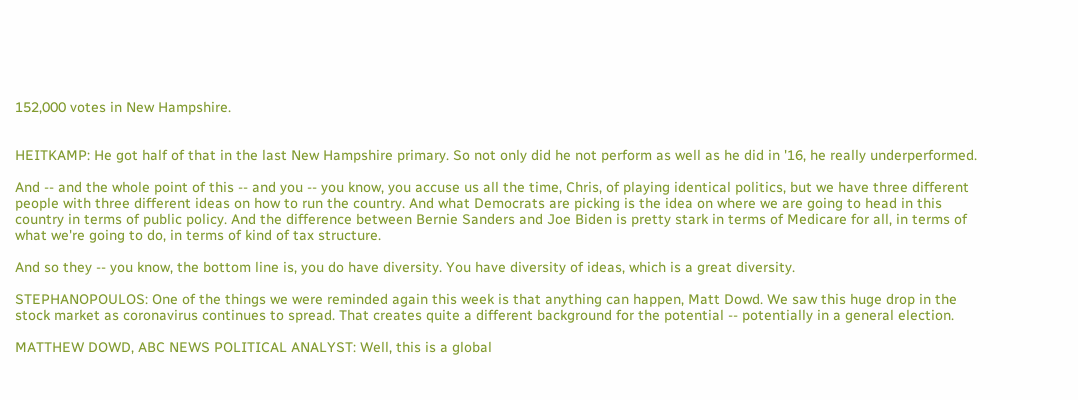152,000 votes in New Hampshire.


HEITKAMP: He got half of that in the last New Hampshire primary. So not only did he not perform as well as he did in '16, he really underperformed.

And -- and the whole point of this -- and you -- you know, you accuse us all the time, Chris, of playing identical politics, but we have three different people with three different ideas on how to run the country. And what Democrats are picking is the idea on where we are going to head in this country in terms of public policy. And the difference between Bernie Sanders and Joe Biden is pretty stark in terms of Medicare for all, in terms of what we're going to do, in terms of kind of tax structure.

And so they -- you know, the bottom line is, you do have diversity. You have diversity of ideas, which is a great diversity.

STEPHANOPOULOS: One of the things we were reminded again this week is that anything can happen, Matt Dowd. We saw this huge drop in the stock market as coronavirus continues to spread. That creates quite a different background for the potential -- potentially in a general election.

MATTHEW DOWD, ABC NEWS POLITICAL ANALYST: Well, this is a global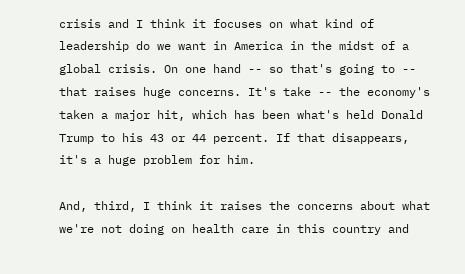crisis and I think it focuses on what kind of leadership do we want in America in the midst of a global crisis. On one hand -- so that's going to -- that raises huge concerns. It's take -- the economy's taken a major hit, which has been what's held Donald Trump to his 43 or 44 percent. If that disappears, it's a huge problem for him.

And, third, I think it raises the concerns about what we're not doing on health care in this country and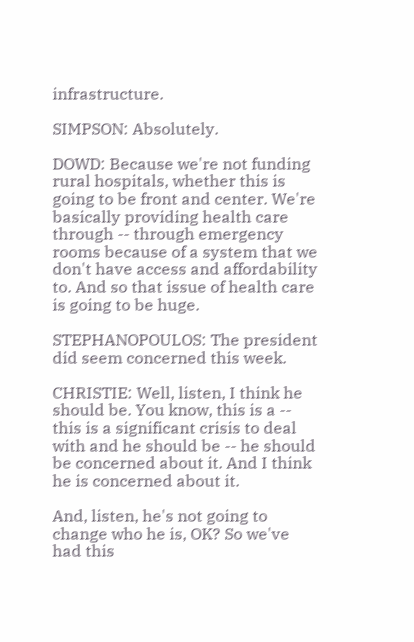infrastructure.

SIMPSON: Absolutely.

DOWD: Because we're not funding rural hospitals, whether this is going to be front and center. We're basically providing health care through -- through emergency rooms because of a system that we don't have access and affordability to. And so that issue of health care is going to be huge.

STEPHANOPOULOS: The president did seem concerned this week.

CHRISTIE: Well, listen, I think he should be. You know, this is a -- this is a significant crisis to deal with and he should be -- he should be concerned about it. And I think he is concerned about it.

And, listen, he's not going to change who he is, OK? So we've had this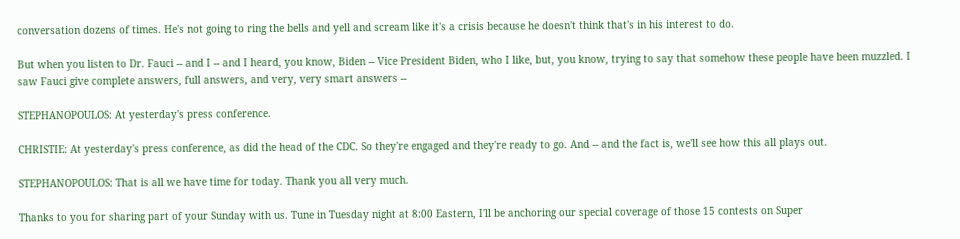conversation dozens of times. He's not going to ring the bells and yell and scream like it's a crisis because he doesn't think that's in his interest to do.

But when you listen to Dr. Fauci -- and I -- and I heard, you know, Biden -- Vice President Biden, who I like, but, you know, trying to say that somehow these people have been muzzled. I saw Fauci give complete answers, full answers, and very, very smart answers --

STEPHANOPOULOS: At yesterday's press conference.

CHRISTIE: At yesterday's press conference, as did the head of the CDC. So they're engaged and they're ready to go. And -- and the fact is, we'll see how this all plays out.

STEPHANOPOULOS: That is all we have time for today. Thank you all very much.

Thanks to you for sharing part of your Sunday with us. Tune in Tuesday night at 8:00 Eastern, I'll be anchoring our special coverage of those 15 contests on Super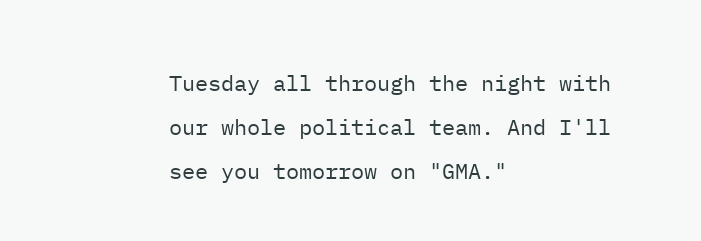Tuesday all through the night with our whole political team. And I'll see you tomorrow on "GMA."